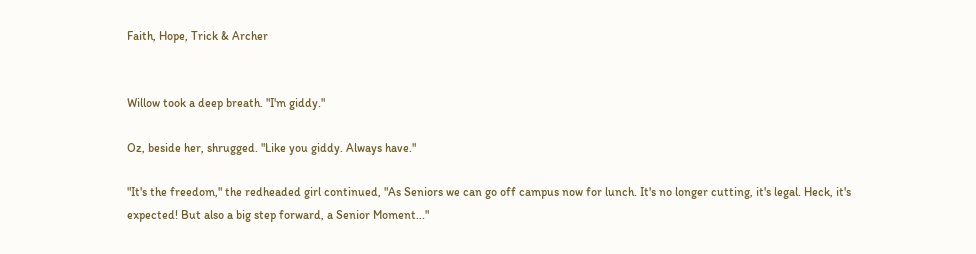Faith, Hope, Trick & Archer


Willow took a deep breath. "I'm giddy."

Oz, beside her, shrugged. "Like you giddy. Always have."

"It's the freedom," the redheaded girl continued, "As Seniors we can go off campus now for lunch. It's no longer cutting, it's legal. Heck, it's expected! But also a big step forward, a Senior Moment..."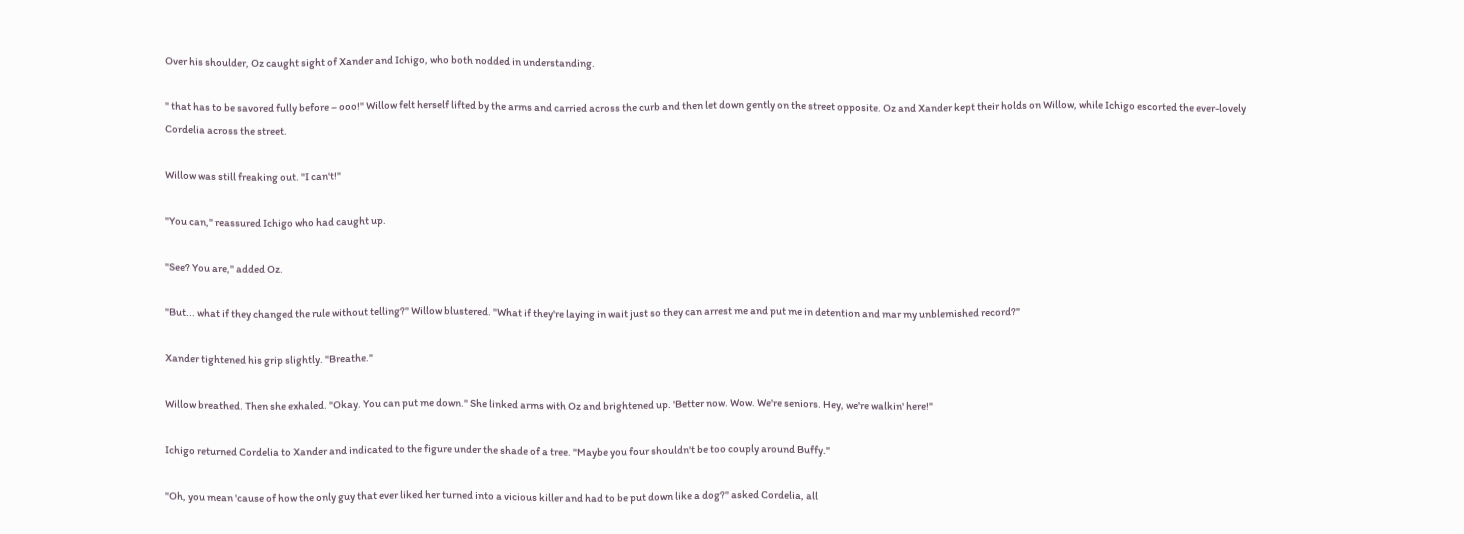Over his shoulder, Oz caught sight of Xander and Ichigo, who both nodded in understanding.

" that has to be savored fully before – ooo!" Willow felt herself lifted by the arms and carried across the curb and then let down gently on the street opposite. Oz and Xander kept their holds on Willow, while Ichigo escorted the ever-lovely Cordelia across the street.

Willow was still freaking out. "I can't!"

"You can," reassured Ichigo who had caught up.

"See? You are," added Oz.

"But... what if they changed the rule without telling?" Willow blustered. "What if they're laying in wait just so they can arrest me and put me in detention and mar my unblemished record?"

Xander tightened his grip slightly. "Breathe."

Willow breathed. Then she exhaled. "Okay. You can put me down." She linked arms with Oz and brightened up. 'Better now. Wow. We're seniors. Hey, we're walkin' here!"

Ichigo returned Cordelia to Xander and indicated to the figure under the shade of a tree. "Maybe you four shouldn't be too couply around Buffy."

"Oh, you mean 'cause of how the only guy that ever liked her turned into a vicious killer and had to be put down like a dog?" asked Cordelia, all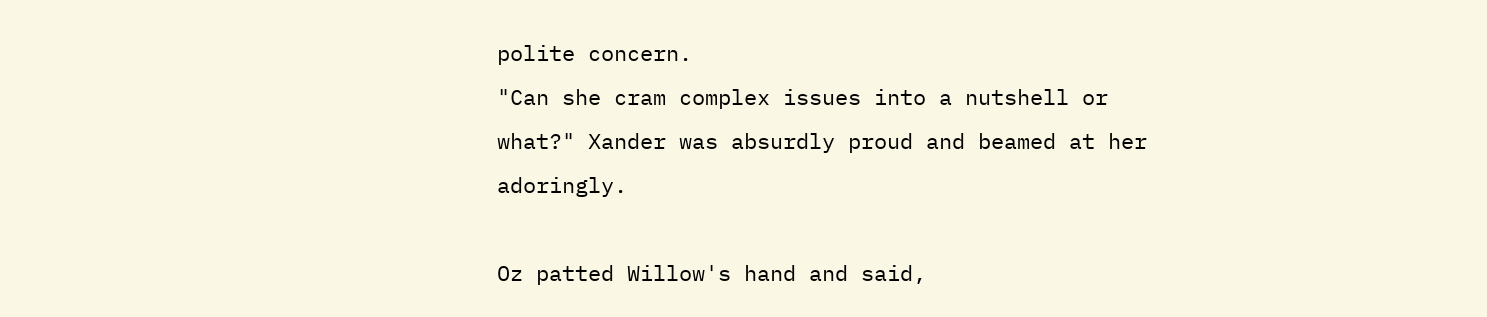polite concern.
"Can she cram complex issues into a nutshell or what?" Xander was absurdly proud and beamed at her adoringly.

Oz patted Willow's hand and said,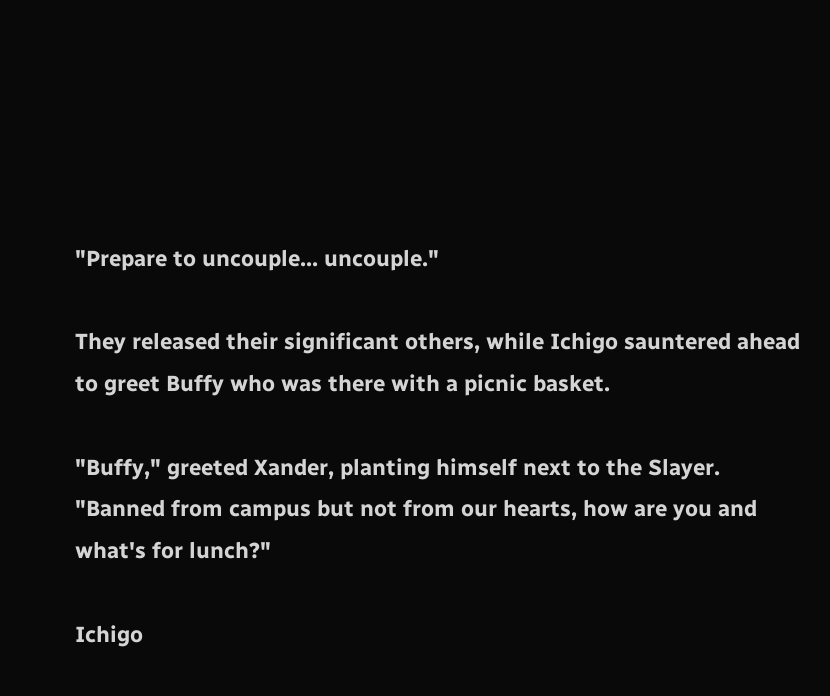"Prepare to uncouple... uncouple."

They released their significant others, while Ichigo sauntered ahead to greet Buffy who was there with a picnic basket.

"Buffy," greeted Xander, planting himself next to the Slayer. "Banned from campus but not from our hearts, how are you and what's for lunch?"

Ichigo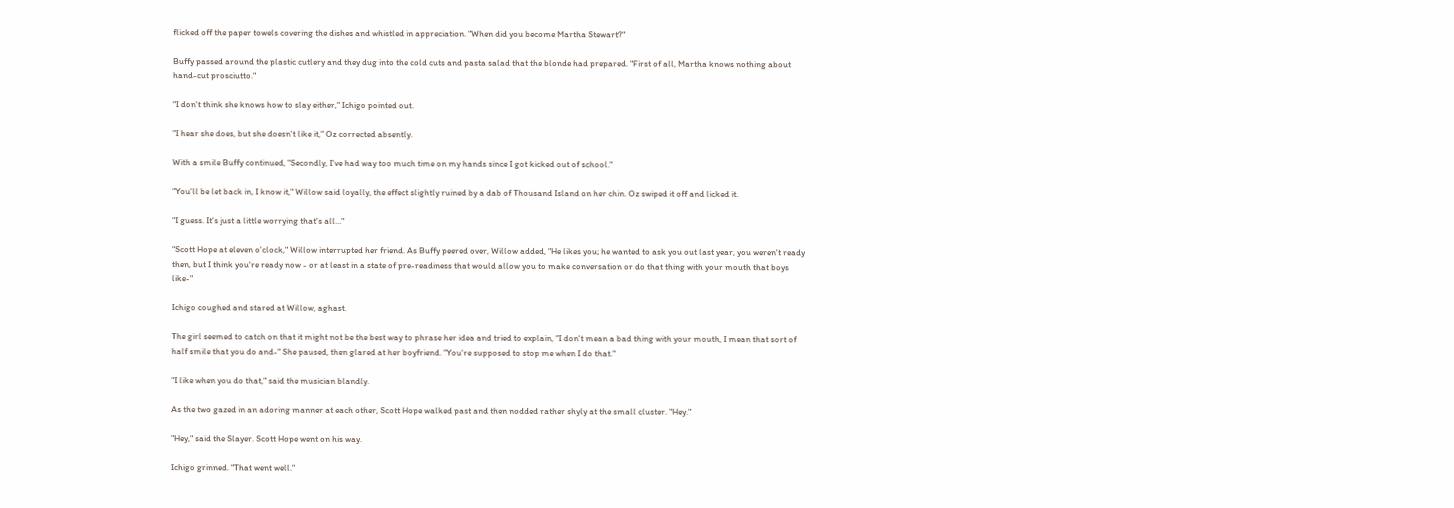flicked off the paper towels covering the dishes and whistled in appreciation. "When did you become Martha Stewart?"

Buffy passed around the plastic cutlery and they dug into the cold cuts and pasta salad that the blonde had prepared. "First of all, Martha knows nothing about hand-cut prosciutto."

"I don't think she knows how to slay either," Ichigo pointed out.

"I hear she does, but she doesn't like it," Oz corrected absently.

With a smile Buffy continued, "Secondly, I've had way too much time on my hands since I got kicked out of school."

"You'll be let back in, I know it," Willow said loyally, the effect slightly ruined by a dab of Thousand Island on her chin. Oz swiped it off and licked it.

"I guess. It's just a little worrying that's all..."

"Scott Hope at eleven o'clock," Willow interrupted her friend. As Buffy peered over, Willow added, "He likes you; he wanted to ask you out last year, you weren't ready then, but I think you're ready now - or at least in a state of pre-readiness that would allow you to make conversation or do that thing with your mouth that boys like-"

Ichigo coughed and stared at Willow, aghast.

The girl seemed to catch on that it might not be the best way to phrase her idea and tried to explain, "I don't mean a bad thing with your mouth, I mean that sort of half smile that you do and-" She paused, then glared at her boyfriend. "You're supposed to stop me when I do that."

"I like when you do that," said the musician blandly.

As the two gazed in an adoring manner at each other, Scott Hope walked past and then nodded rather shyly at the small cluster. "Hey."

"Hey," said the Slayer. Scott Hope went on his way.

Ichigo grinned. "That went well."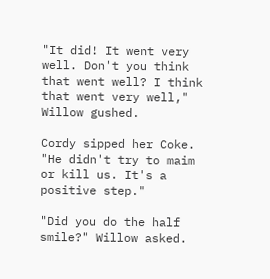"It did! It went very well. Don't you think that went well? I think that went very well," Willow gushed.

Cordy sipped her Coke. "He didn't try to maim or kill us. It's a positive step."

"Did you do the half smile?" Willow asked.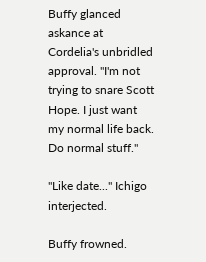Buffy glanced askance at Cordelia's unbridled approval. "I'm not trying to snare Scott Hope. I just want my normal life back. Do normal stuff."

"Like date..." Ichigo interjected.

Buffy frowned.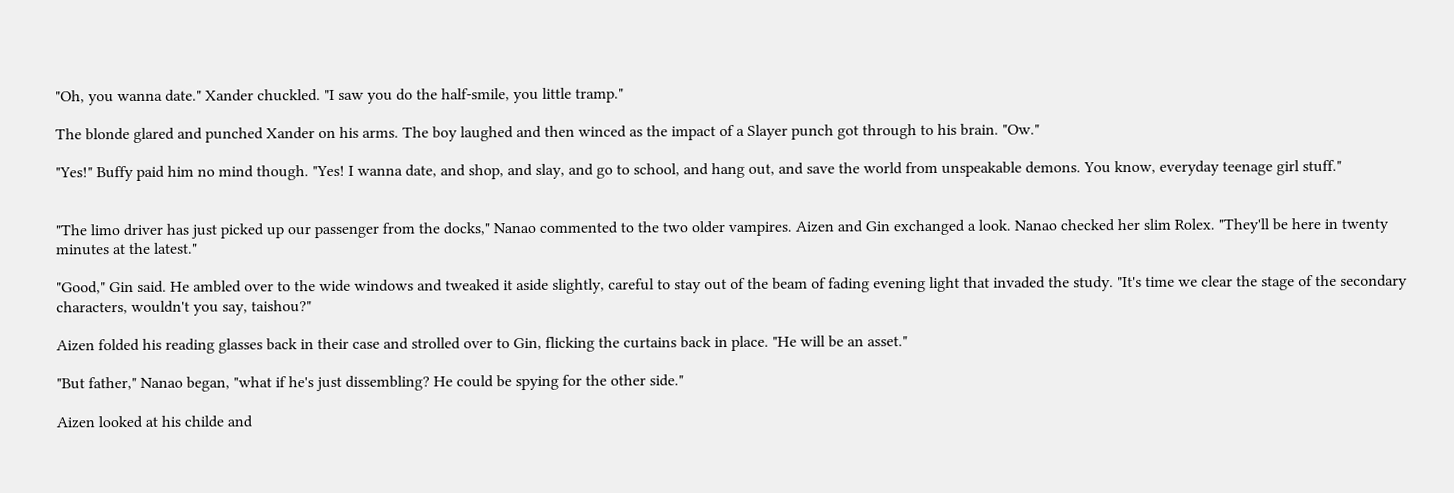"Oh, you wanna date." Xander chuckled. "I saw you do the half-smile, you little tramp."

The blonde glared and punched Xander on his arms. The boy laughed and then winced as the impact of a Slayer punch got through to his brain. "Ow."

"Yes!" Buffy paid him no mind though. "Yes! I wanna date, and shop, and slay, and go to school, and hang out, and save the world from unspeakable demons. You know, everyday teenage girl stuff."


"The limo driver has just picked up our passenger from the docks," Nanao commented to the two older vampires. Aizen and Gin exchanged a look. Nanao checked her slim Rolex. "They'll be here in twenty minutes at the latest."

"Good," Gin said. He ambled over to the wide windows and tweaked it aside slightly, careful to stay out of the beam of fading evening light that invaded the study. "It's time we clear the stage of the secondary characters, wouldn't you say, taishou?"

Aizen folded his reading glasses back in their case and strolled over to Gin, flicking the curtains back in place. "He will be an asset."

"But father," Nanao began, "what if he's just dissembling? He could be spying for the other side."

Aizen looked at his childe and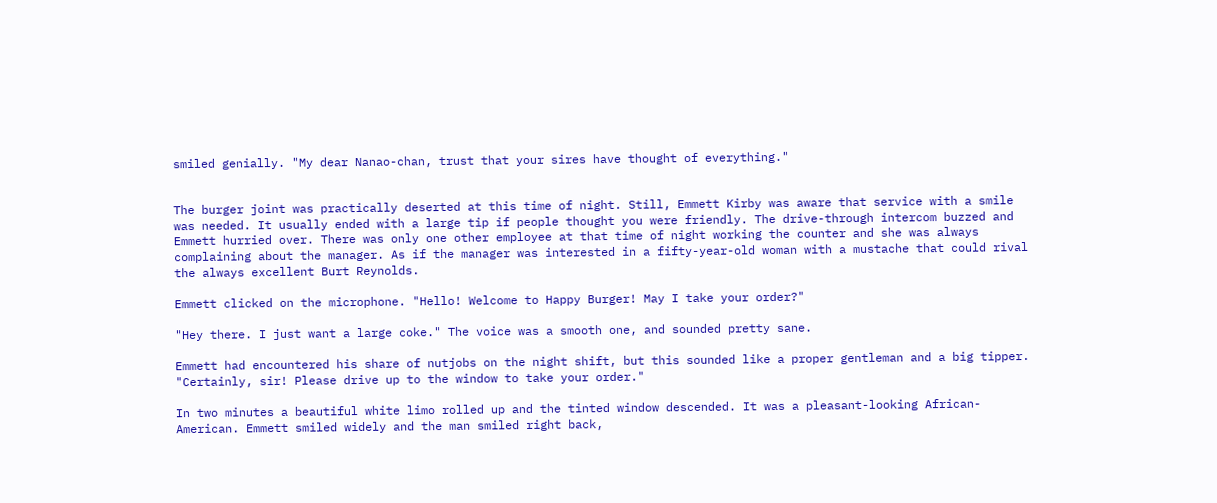smiled genially. "My dear Nanao-chan, trust that your sires have thought of everything."


The burger joint was practically deserted at this time of night. Still, Emmett Kirby was aware that service with a smile was needed. It usually ended with a large tip if people thought you were friendly. The drive-through intercom buzzed and Emmett hurried over. There was only one other employee at that time of night working the counter and she was always complaining about the manager. As if the manager was interested in a fifty-year-old woman with a mustache that could rival the always excellent Burt Reynolds.

Emmett clicked on the microphone. "Hello! Welcome to Happy Burger! May I take your order?"

"Hey there. I just want a large coke." The voice was a smooth one, and sounded pretty sane.

Emmett had encountered his share of nutjobs on the night shift, but this sounded like a proper gentleman and a big tipper. "Certainly, sir! Please drive up to the window to take your order."

In two minutes a beautiful white limo rolled up and the tinted window descended. It was a pleasant-looking African-American. Emmett smiled widely and the man smiled right back,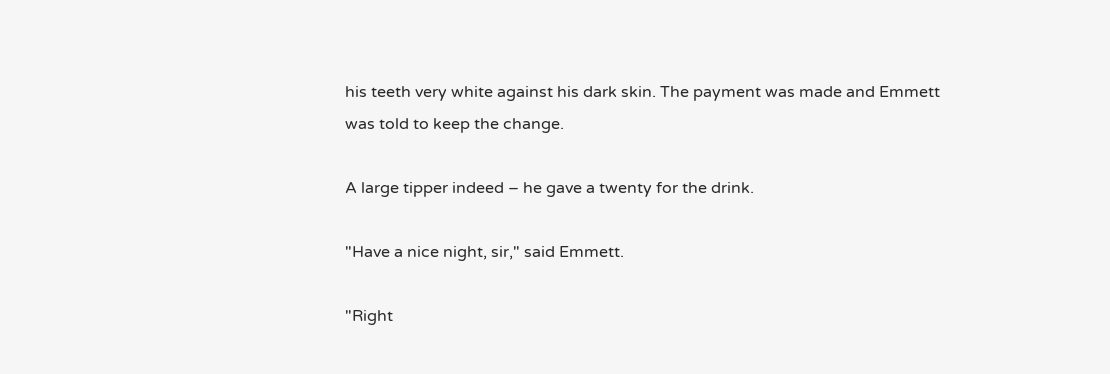his teeth very white against his dark skin. The payment was made and Emmett was told to keep the change.

A large tipper indeed – he gave a twenty for the drink.

"Have a nice night, sir," said Emmett.

"Right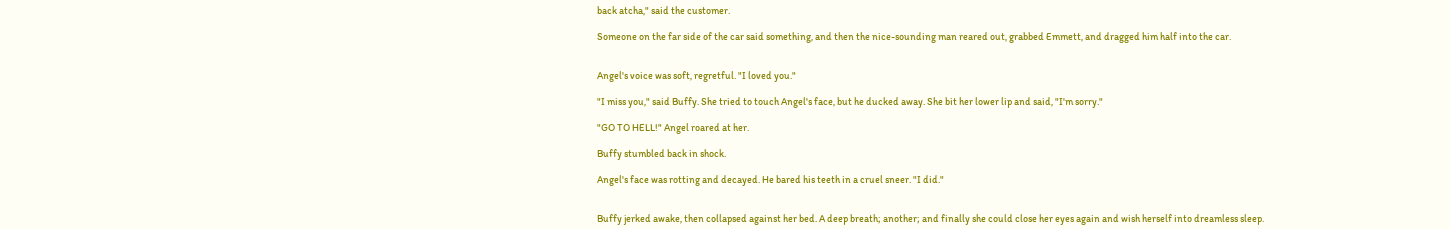back atcha," said the customer.

Someone on the far side of the car said something, and then the nice-sounding man reared out, grabbed Emmett, and dragged him half into the car.


Angel's voice was soft, regretful. "I loved you."

"I miss you," said Buffy. She tried to touch Angel's face, but he ducked away. She bit her lower lip and said, "I'm sorry."

"GO TO HELL!" Angel roared at her.

Buffy stumbled back in shock.

Angel's face was rotting and decayed. He bared his teeth in a cruel sneer. "I did."


Buffy jerked awake, then collapsed against her bed. A deep breath; another; and finally she could close her eyes again and wish herself into dreamless sleep.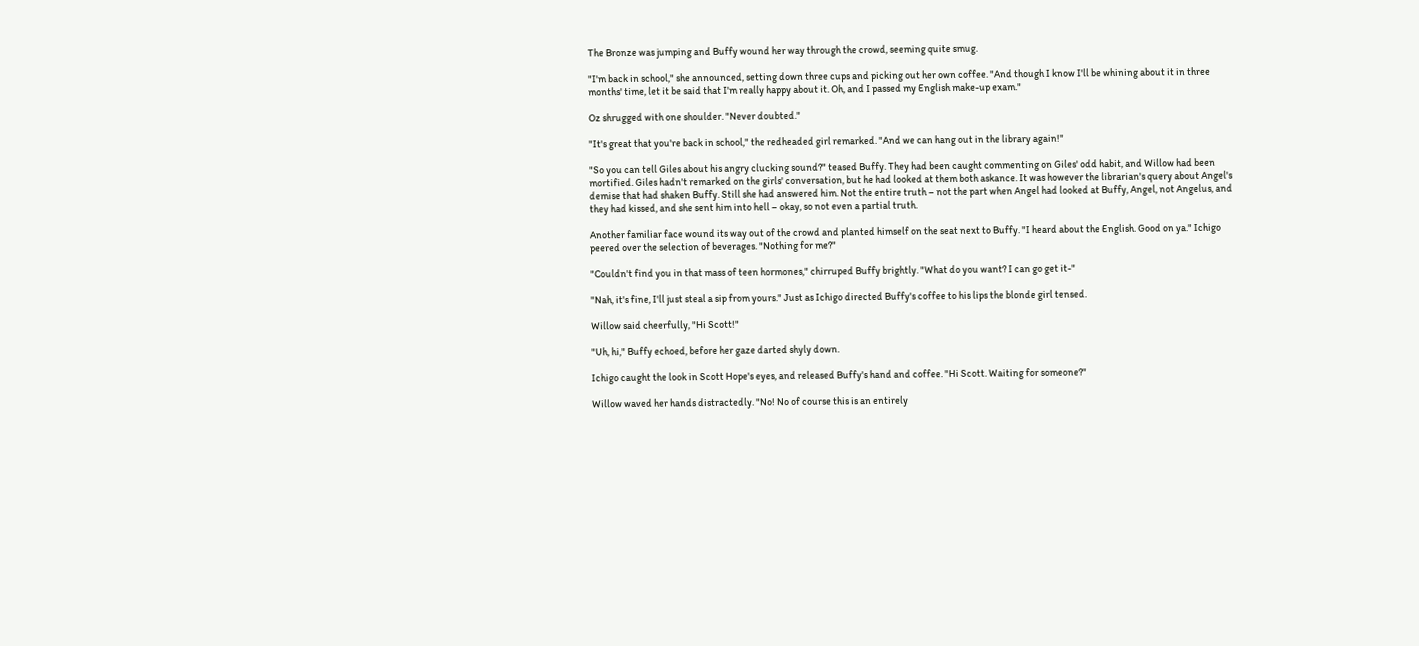The Bronze was jumping and Buffy wound her way through the crowd, seeming quite smug.

"I'm back in school," she announced, setting down three cups and picking out her own coffee. "And though I know I'll be whining about it in three months' time, let it be said that I'm really happy about it. Oh, and I passed my English make-up exam."

Oz shrugged with one shoulder. "Never doubted."

"It's great that you're back in school," the redheaded girl remarked. "And we can hang out in the library again!"

"So you can tell Giles about his angry clucking sound?" teased Buffy. They had been caught commenting on Giles' odd habit, and Willow had been mortified. Giles hadn't remarked on the girls' conversation, but he had looked at them both askance. It was however the librarian's query about Angel's demise that had shaken Buffy. Still she had answered him. Not the entire truth – not the part when Angel had looked at Buffy, Angel, not Angelus, and they had kissed, and she sent him into hell – okay, so not even a partial truth.

Another familiar face wound its way out of the crowd and planted himself on the seat next to Buffy. "I heard about the English. Good on ya." Ichigo peered over the selection of beverages. "Nothing for me?"

"Couldn't find you in that mass of teen hormones," chirruped Buffy brightly. "What do you want? I can go get it-"

"Nah, it's fine, I'll just steal a sip from yours." Just as Ichigo directed Buffy's coffee to his lips the blonde girl tensed.

Willow said cheerfully, "Hi Scott!"

"Uh, hi," Buffy echoed, before her gaze darted shyly down.

Ichigo caught the look in Scott Hope's eyes, and released Buffy's hand and coffee. "Hi Scott. Waiting for someone?"

Willow waved her hands distractedly. "No! No of course this is an entirely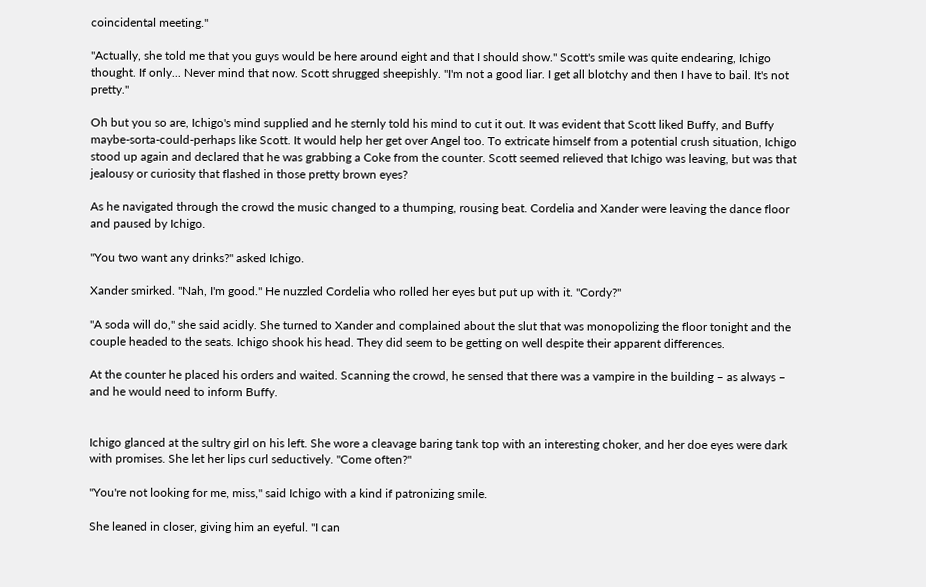coincidental meeting."

"Actually, she told me that you guys would be here around eight and that I should show." Scott's smile was quite endearing, Ichigo thought. If only... Never mind that now. Scott shrugged sheepishly. "I'm not a good liar. I get all blotchy and then I have to bail. It's not pretty."

Oh but you so are, Ichigo's mind supplied and he sternly told his mind to cut it out. It was evident that Scott liked Buffy, and Buffy maybe-sorta-could-perhaps like Scott. It would help her get over Angel too. To extricate himself from a potential crush situation, Ichigo stood up again and declared that he was grabbing a Coke from the counter. Scott seemed relieved that Ichigo was leaving, but was that jealousy or curiosity that flashed in those pretty brown eyes?

As he navigated through the crowd the music changed to a thumping, rousing beat. Cordelia and Xander were leaving the dance floor and paused by Ichigo.

"You two want any drinks?" asked Ichigo.

Xander smirked. "Nah, I'm good." He nuzzled Cordelia who rolled her eyes but put up with it. "Cordy?"

"A soda will do," she said acidly. She turned to Xander and complained about the slut that was monopolizing the floor tonight and the couple headed to the seats. Ichigo shook his head. They did seem to be getting on well despite their apparent differences.

At the counter he placed his orders and waited. Scanning the crowd, he sensed that there was a vampire in the building – as always – and he would need to inform Buffy.


Ichigo glanced at the sultry girl on his left. She wore a cleavage baring tank top with an interesting choker, and her doe eyes were dark with promises. She let her lips curl seductively. "Come often?"

"You're not looking for me, miss," said Ichigo with a kind if patronizing smile.

She leaned in closer, giving him an eyeful. "I can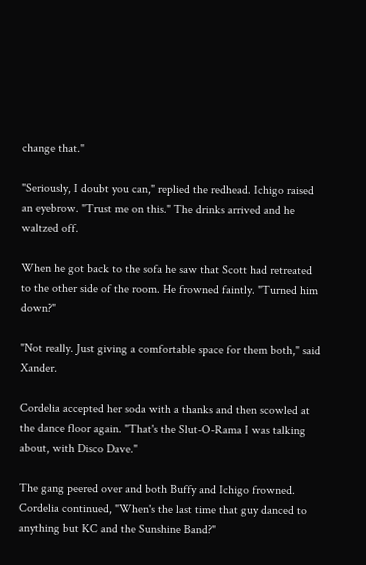change that."

"Seriously, I doubt you can," replied the redhead. Ichigo raised an eyebrow. "Trust me on this." The drinks arrived and he waltzed off.

When he got back to the sofa he saw that Scott had retreated to the other side of the room. He frowned faintly. "Turned him down?"

"Not really. Just giving a comfortable space for them both," said Xander.

Cordelia accepted her soda with a thanks and then scowled at the dance floor again. "That's the Slut-O-Rama I was talking about, with Disco Dave."

The gang peered over and both Buffy and Ichigo frowned. Cordelia continued, "When's the last time that guy danced to anything but KC and the Sunshine Band?"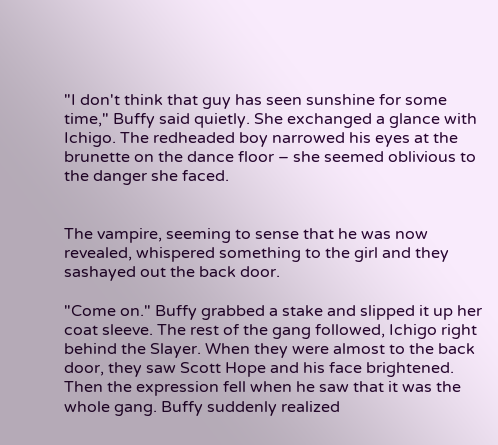"I don't think that guy has seen sunshine for some time," Buffy said quietly. She exchanged a glance with Ichigo. The redheaded boy narrowed his eyes at the brunette on the dance floor – she seemed oblivious to the danger she faced.


The vampire, seeming to sense that he was now revealed, whispered something to the girl and they sashayed out the back door.

"Come on." Buffy grabbed a stake and slipped it up her coat sleeve. The rest of the gang followed, Ichigo right behind the Slayer. When they were almost to the back door, they saw Scott Hope and his face brightened. Then the expression fell when he saw that it was the whole gang. Buffy suddenly realized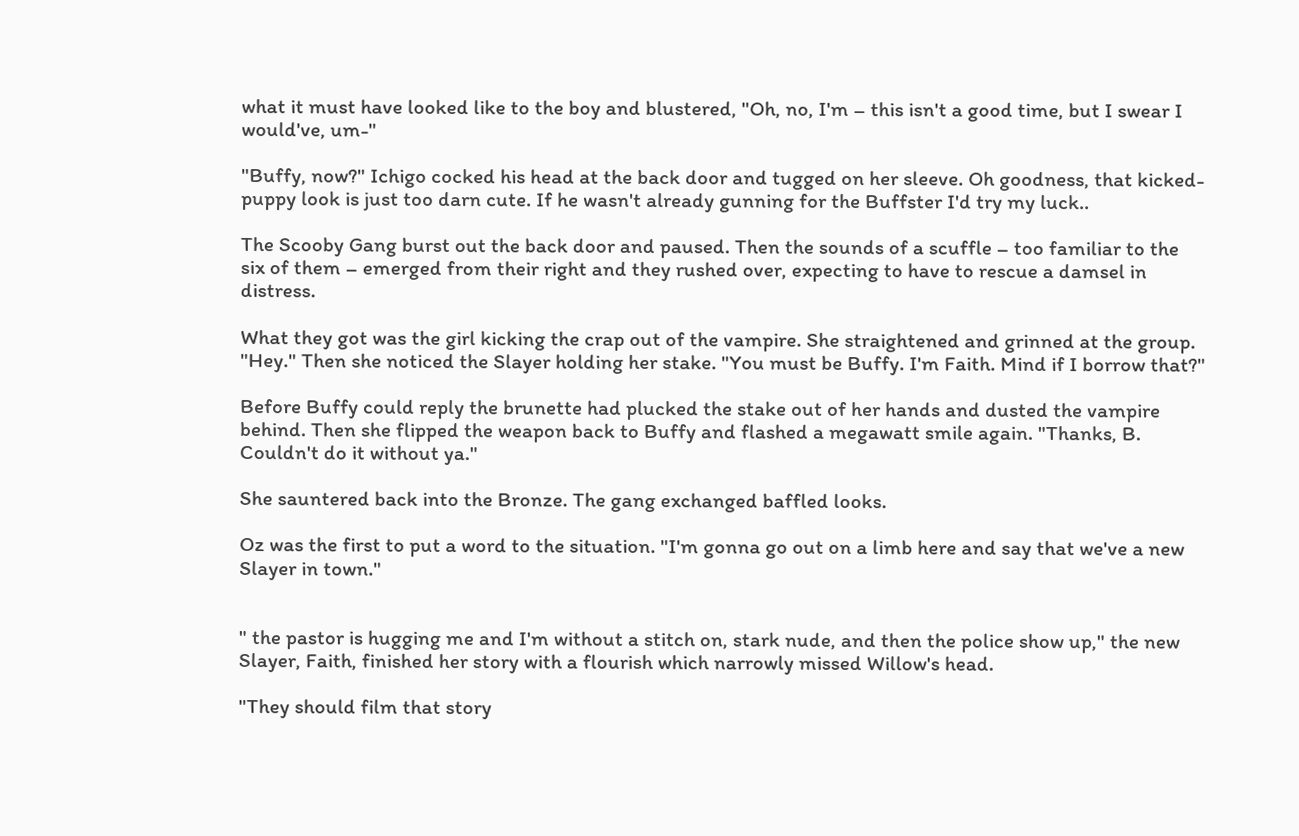what it must have looked like to the boy and blustered, "Oh, no, I'm – this isn't a good time, but I swear I would've, um-"

"Buffy, now?" Ichigo cocked his head at the back door and tugged on her sleeve. Oh goodness, that kicked-puppy look is just too darn cute. If he wasn't already gunning for the Buffster I'd try my luck..

The Scooby Gang burst out the back door and paused. Then the sounds of a scuffle – too familiar to the six of them – emerged from their right and they rushed over, expecting to have to rescue a damsel in distress.

What they got was the girl kicking the crap out of the vampire. She straightened and grinned at the group. "Hey." Then she noticed the Slayer holding her stake. "You must be Buffy. I'm Faith. Mind if I borrow that?"

Before Buffy could reply the brunette had plucked the stake out of her hands and dusted the vampire behind. Then she flipped the weapon back to Buffy and flashed a megawatt smile again. "Thanks, B. Couldn't do it without ya."

She sauntered back into the Bronze. The gang exchanged baffled looks.

Oz was the first to put a word to the situation. "I'm gonna go out on a limb here and say that we've a new Slayer in town."


" the pastor is hugging me and I'm without a stitch on, stark nude, and then the police show up," the new Slayer, Faith, finished her story with a flourish which narrowly missed Willow's head.

"They should film that story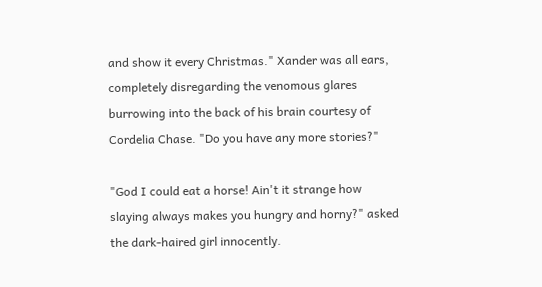and show it every Christmas." Xander was all ears, completely disregarding the venomous glares burrowing into the back of his brain courtesy of Cordelia Chase. "Do you have any more stories?"

"God I could eat a horse! Ain't it strange how slaying always makes you hungry and horny?" asked the dark-haired girl innocently.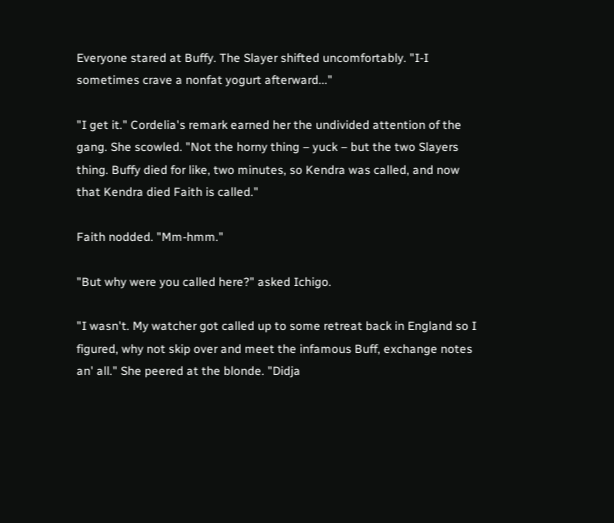Everyone stared at Buffy. The Slayer shifted uncomfortably. "I-I sometimes crave a nonfat yogurt afterward..."

"I get it." Cordelia's remark earned her the undivided attention of the gang. She scowled. "Not the horny thing – yuck – but the two Slayers thing. Buffy died for like, two minutes, so Kendra was called, and now that Kendra died Faith is called."

Faith nodded. "Mm-hmm."

"But why were you called here?" asked Ichigo.

"I wasn't. My watcher got called up to some retreat back in England so I figured, why not skip over and meet the infamous Buff, exchange notes an' all." She peered at the blonde. "Didja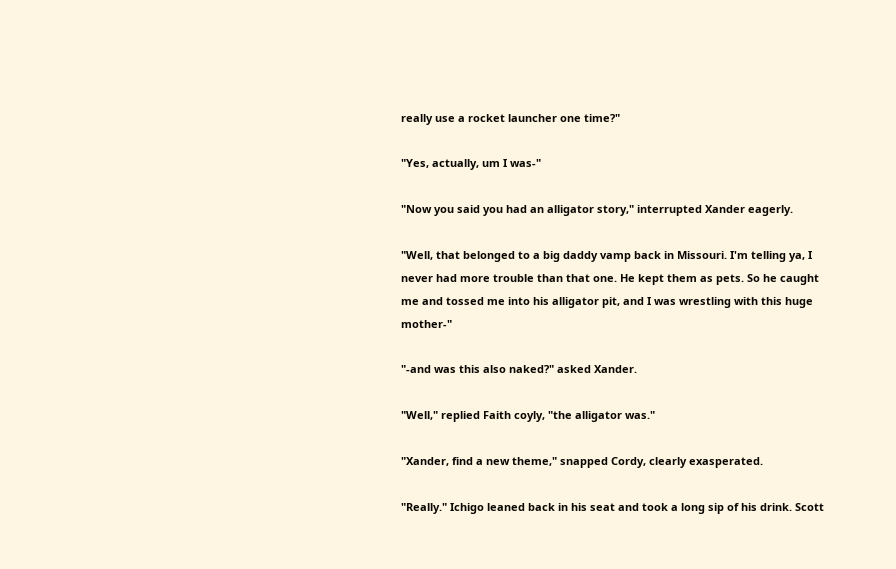really use a rocket launcher one time?"

"Yes, actually, um I was-"

"Now you said you had an alligator story," interrupted Xander eagerly.

"Well, that belonged to a big daddy vamp back in Missouri. I'm telling ya, I never had more trouble than that one. He kept them as pets. So he caught me and tossed me into his alligator pit, and I was wrestling with this huge mother-"

"-and was this also naked?" asked Xander.

"Well," replied Faith coyly, "the alligator was."

"Xander, find a new theme," snapped Cordy, clearly exasperated.

"Really." Ichigo leaned back in his seat and took a long sip of his drink. Scott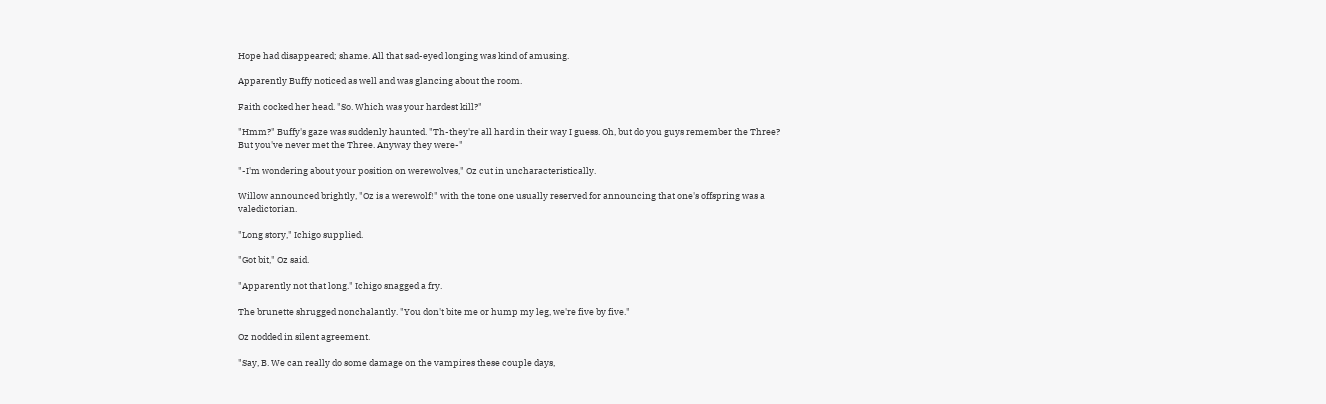Hope had disappeared; shame. All that sad-eyed longing was kind of amusing.

Apparently Buffy noticed as well and was glancing about the room.

Faith cocked her head. "So. Which was your hardest kill?"

"Hmm?" Buffy's gaze was suddenly haunted. "Th-they're all hard in their way I guess. Oh, but do you guys remember the Three? But you've never met the Three. Anyway they were-"

"-I'm wondering about your position on werewolves," Oz cut in uncharacteristically.

Willow announced brightly, "Oz is a werewolf!" with the tone one usually reserved for announcing that one's offspring was a valedictorian.

"Long story," Ichigo supplied.

"Got bit," Oz said.

"Apparently not that long." Ichigo snagged a fry.

The brunette shrugged nonchalantly. "You don't bite me or hump my leg, we're five by five."

Oz nodded in silent agreement.

"Say, B. We can really do some damage on the vampires these couple days,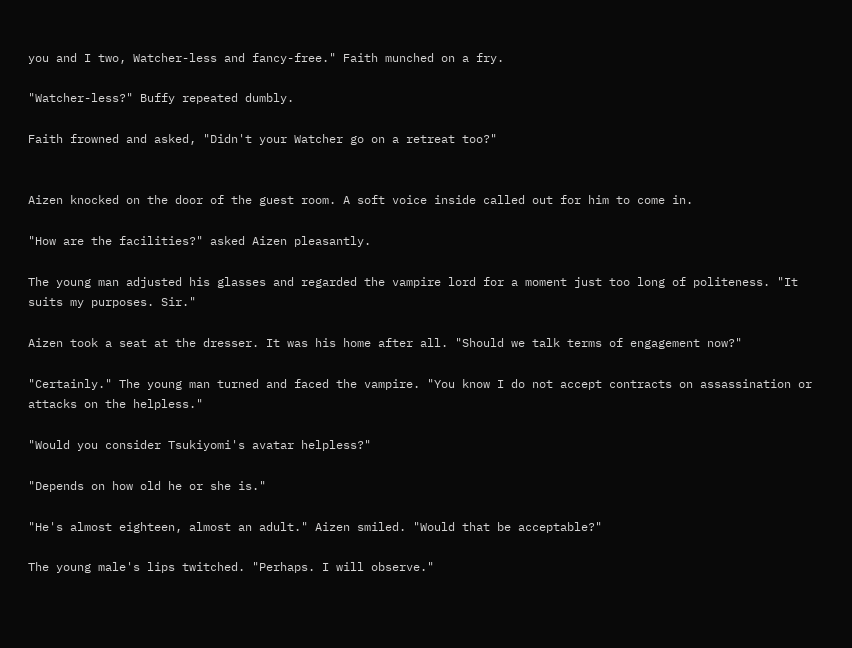you and I two, Watcher-less and fancy-free." Faith munched on a fry.

"Watcher-less?" Buffy repeated dumbly.

Faith frowned and asked, "Didn't your Watcher go on a retreat too?"


Aizen knocked on the door of the guest room. A soft voice inside called out for him to come in.

"How are the facilities?" asked Aizen pleasantly.

The young man adjusted his glasses and regarded the vampire lord for a moment just too long of politeness. "It suits my purposes. Sir."

Aizen took a seat at the dresser. It was his home after all. "Should we talk terms of engagement now?"

"Certainly." The young man turned and faced the vampire. "You know I do not accept contracts on assassination or attacks on the helpless."

"Would you consider Tsukiyomi's avatar helpless?"

"Depends on how old he or she is."

"He's almost eighteen, almost an adult." Aizen smiled. "Would that be acceptable?"

The young male's lips twitched. "Perhaps. I will observe."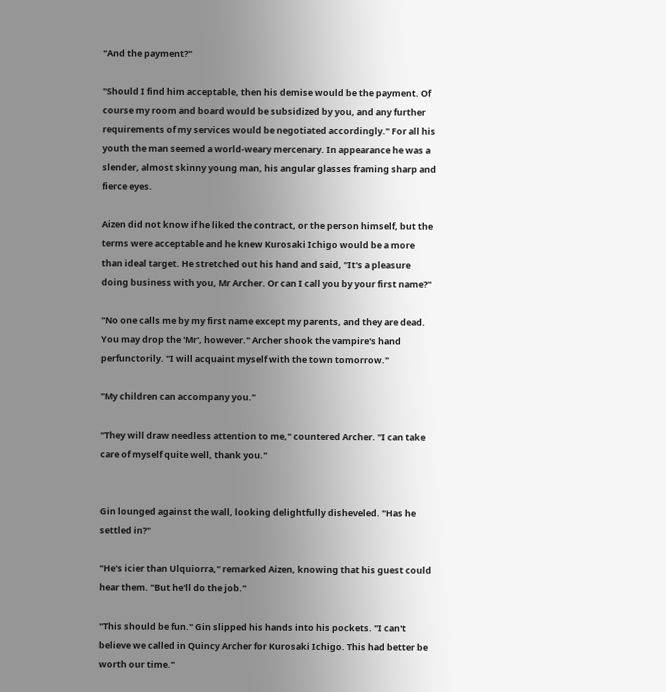"And the payment?"

"Should I find him acceptable, then his demise would be the payment. Of course my room and board would be subsidized by you, and any further requirements of my services would be negotiated accordingly." For all his youth the man seemed a world-weary mercenary. In appearance he was a slender, almost skinny young man, his angular glasses framing sharp and fierce eyes.

Aizen did not know if he liked the contract, or the person himself, but the terms were acceptable and he knew Kurosaki Ichigo would be a more than ideal target. He stretched out his hand and said, "It's a pleasure doing business with you, Mr Archer. Or can I call you by your first name?"

"No one calls me by my first name except my parents, and they are dead. You may drop the 'Mr', however." Archer shook the vampire's hand perfunctorily. "I will acquaint myself with the town tomorrow."

"My children can accompany you."

"They will draw needless attention to me," countered Archer. "I can take care of myself quite well, thank you."


Gin lounged against the wall, looking delightfully disheveled. "Has he settled in?"

"He's icier than Ulquiorra," remarked Aizen, knowing that his guest could hear them. "But he'll do the job."

"This should be fun." Gin slipped his hands into his pockets. "I can't believe we called in Quincy Archer for Kurosaki Ichigo. This had better be worth our time."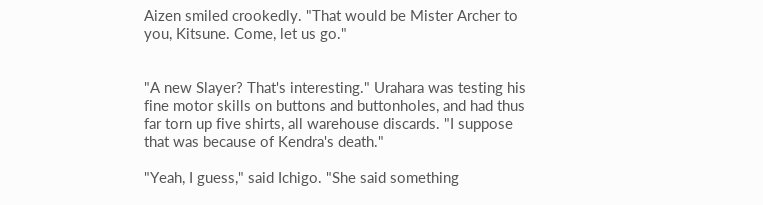Aizen smiled crookedly. "That would be Mister Archer to you, Kitsune. Come, let us go."


"A new Slayer? That's interesting." Urahara was testing his fine motor skills on buttons and buttonholes, and had thus far torn up five shirts, all warehouse discards. "I suppose that was because of Kendra's death."

"Yeah, I guess," said Ichigo. "She said something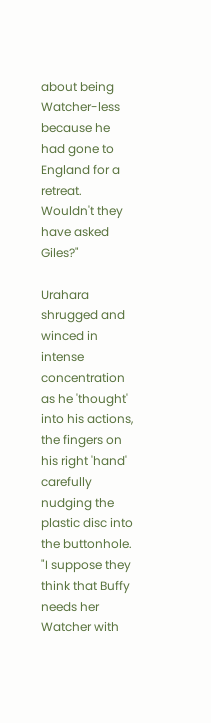about being Watcher-less because he had gone to England for a retreat. Wouldn't they have asked Giles?"

Urahara shrugged and winced in intense concentration as he 'thought' into his actions, the fingers on his right 'hand' carefully nudging the plastic disc into the buttonhole. "I suppose they think that Buffy needs her Watcher with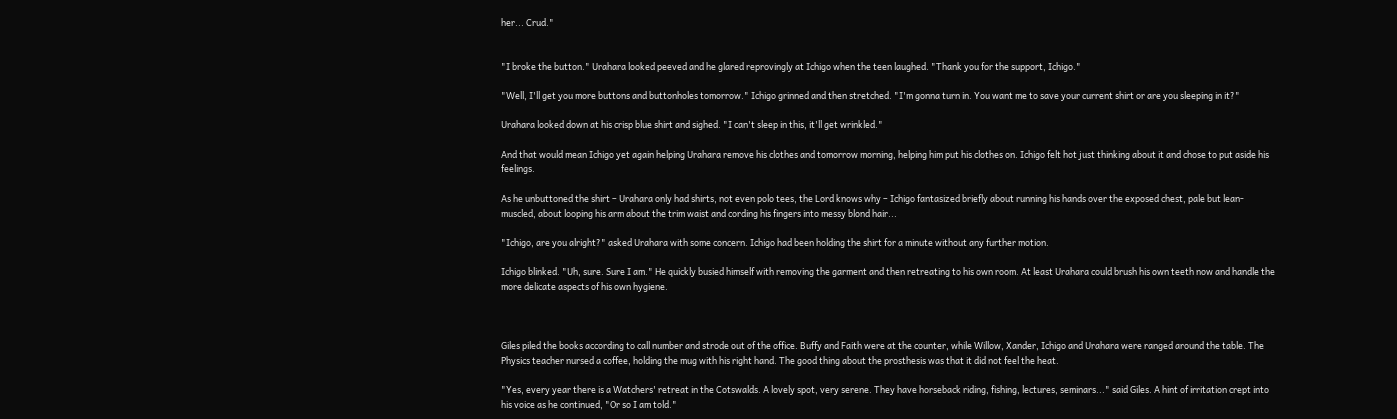her... Crud."


"I broke the button." Urahara looked peeved and he glared reprovingly at Ichigo when the teen laughed. "Thank you for the support, Ichigo."

"Well, I'll get you more buttons and buttonholes tomorrow." Ichigo grinned and then stretched. "I'm gonna turn in. You want me to save your current shirt or are you sleeping in it?"

Urahara looked down at his crisp blue shirt and sighed. "I can't sleep in this, it'll get wrinkled."

And that would mean Ichigo yet again helping Urahara remove his clothes and tomorrow morning, helping him put his clothes on. Ichigo felt hot just thinking about it and chose to put aside his feelings.

As he unbuttoned the shirt – Urahara only had shirts, not even polo tees, the Lord knows why – Ichigo fantasized briefly about running his hands over the exposed chest, pale but lean-muscled, about looping his arm about the trim waist and cording his fingers into messy blond hair...

"Ichigo, are you alright?" asked Urahara with some concern. Ichigo had been holding the shirt for a minute without any further motion.

Ichigo blinked. "Uh, sure. Sure I am." He quickly busied himself with removing the garment and then retreating to his own room. At least Urahara could brush his own teeth now and handle the more delicate aspects of his own hygiene.



Giles piled the books according to call number and strode out of the office. Buffy and Faith were at the counter, while Willow, Xander, Ichigo and Urahara were ranged around the table. The Physics teacher nursed a coffee, holding the mug with his right hand. The good thing about the prosthesis was that it did not feel the heat.

"Yes, every year there is a Watchers' retreat in the Cotswalds. A lovely spot, very serene. They have horseback riding, fishing, lectures, seminars..." said Giles. A hint of irritation crept into his voice as he continued, "Or so I am told."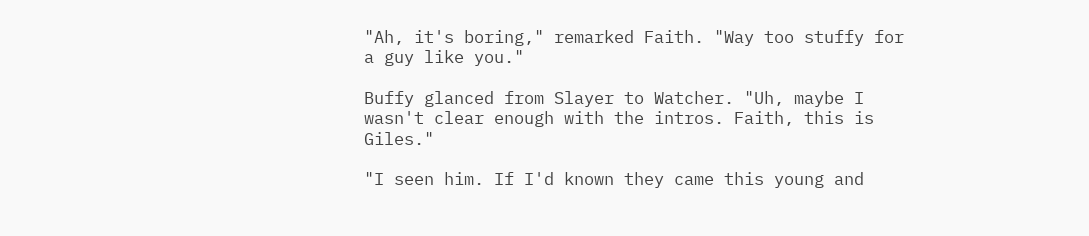"Ah, it's boring," remarked Faith. "Way too stuffy for a guy like you."

Buffy glanced from Slayer to Watcher. "Uh, maybe I wasn't clear enough with the intros. Faith, this is Giles."

"I seen him. If I'd known they came this young and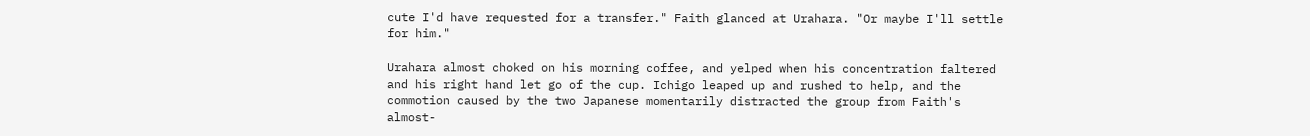cute I'd have requested for a transfer." Faith glanced at Urahara. "Or maybe I'll settle for him."

Urahara almost choked on his morning coffee, and yelped when his concentration faltered and his right hand let go of the cup. Ichigo leaped up and rushed to help, and the commotion caused by the two Japanese momentarily distracted the group from Faith's almost-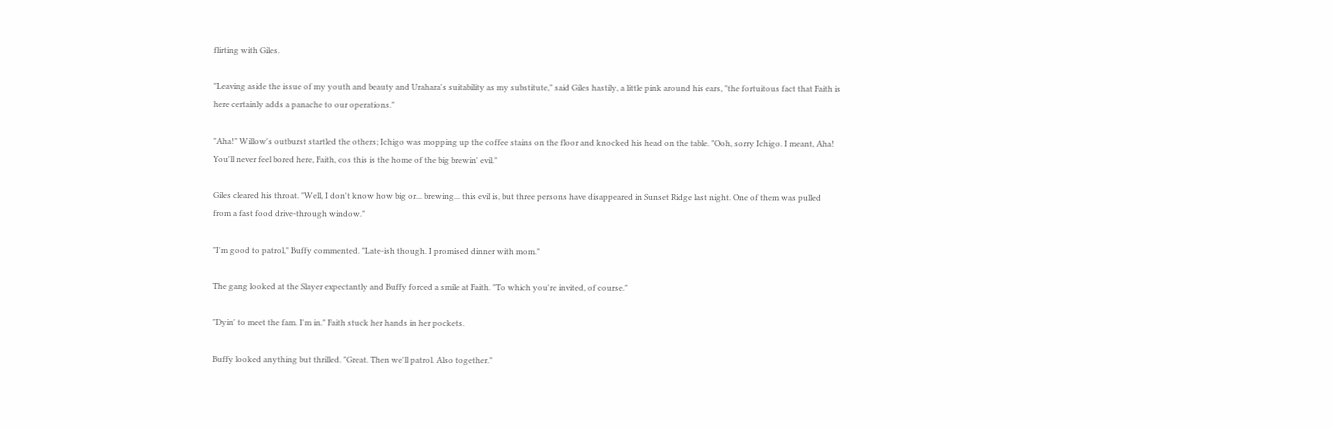flirting with Giles.

"Leaving aside the issue of my youth and beauty and Urahara's suitability as my substitute," said Giles hastily, a little pink around his ears, "the fortuitous fact that Faith is here certainly adds a panache to our operations."

"Aha!" Willow's outburst startled the others; Ichigo was mopping up the coffee stains on the floor and knocked his head on the table. "Ooh, sorry Ichigo. I meant, Aha! You'll never feel bored here, Faith, cos this is the home of the big brewin' evil."

Giles cleared his throat. "Well, I don't know how big or... brewing... this evil is, but three persons have disappeared in Sunset Ridge last night. One of them was pulled from a fast food drive-through window."

"I'm good to patrol," Buffy commented. "Late-ish though. I promised dinner with mom."

The gang looked at the Slayer expectantly and Buffy forced a smile at Faith. "To which you're invited, of course."

"Dyin' to meet the fam. I'm in." Faith stuck her hands in her pockets.

Buffy looked anything but thrilled. "Great. Then we'll patrol. Also together."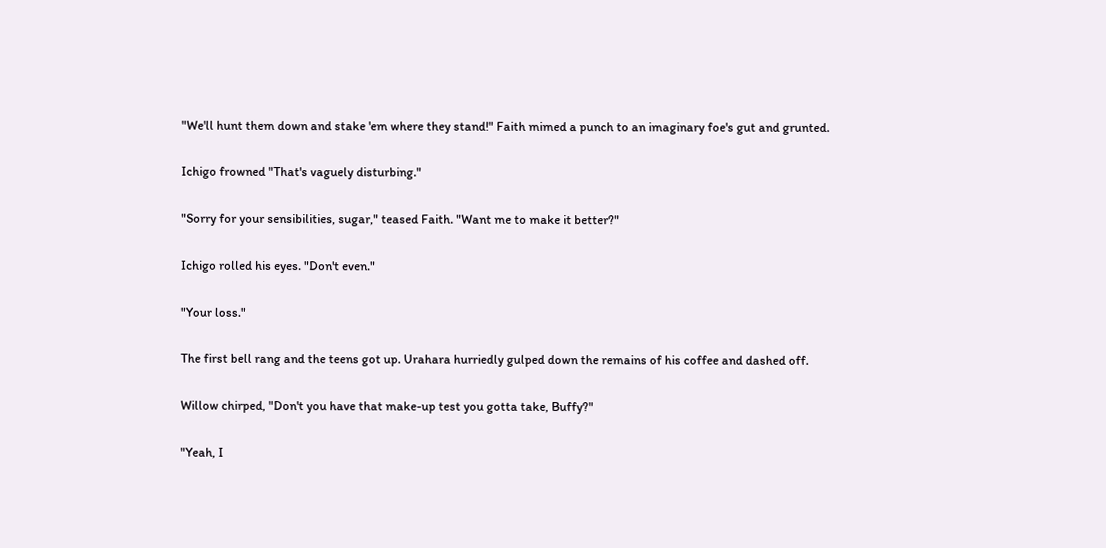"We'll hunt them down and stake 'em where they stand!" Faith mimed a punch to an imaginary foe's gut and grunted.

Ichigo frowned "That's vaguely disturbing."

"Sorry for your sensibilities, sugar," teased Faith. "Want me to make it better?"

Ichigo rolled his eyes. "Don't even."

"Your loss."

The first bell rang and the teens got up. Urahara hurriedly gulped down the remains of his coffee and dashed off.

Willow chirped, "Don't you have that make-up test you gotta take, Buffy?"

"Yeah, I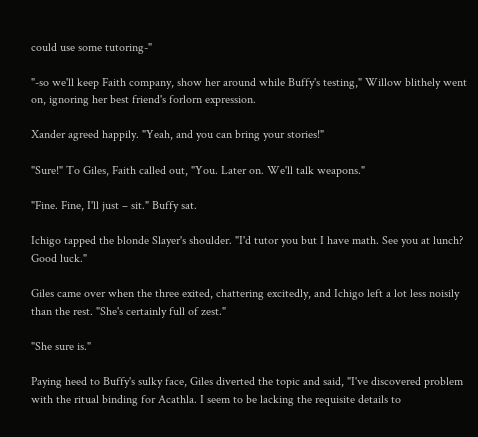could use some tutoring-"

"-so we'll keep Faith company, show her around while Buffy's testing," Willow blithely went on, ignoring her best friend's forlorn expression.

Xander agreed happily. "Yeah, and you can bring your stories!"

"Sure!" To Giles, Faith called out, "You. Later on. We'll talk weapons."

"Fine. Fine, I'll just – sit." Buffy sat.

Ichigo tapped the blonde Slayer's shoulder. "I'd tutor you but I have math. See you at lunch? Good luck."

Giles came over when the three exited, chattering excitedly, and Ichigo left a lot less noisily than the rest. "She's certainly full of zest."

"She sure is."

Paying heed to Buffy's sulky face, Giles diverted the topic and said, "I've discovered problem with the ritual binding for Acathla. I seem to be lacking the requisite details to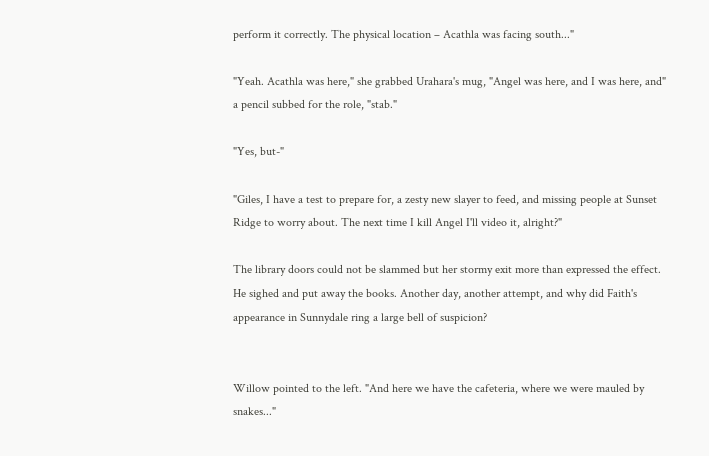perform it correctly. The physical location – Acathla was facing south..."

"Yeah. Acathla was here," she grabbed Urahara's mug, "Angel was here, and I was here, and" a pencil subbed for the role, "stab."

"Yes, but-"

"Giles, I have a test to prepare for, a zesty new slayer to feed, and missing people at Sunset Ridge to worry about. The next time I kill Angel I'll video it, alright?"

The library doors could not be slammed but her stormy exit more than expressed the effect. He sighed and put away the books. Another day, another attempt, and why did Faith's appearance in Sunnydale ring a large bell of suspicion?


Willow pointed to the left. "And here we have the cafeteria, where we were mauled by snakes..."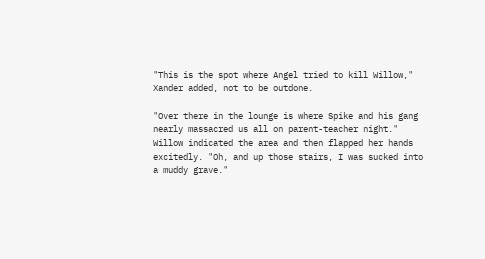"This is the spot where Angel tried to kill Willow," Xander added, not to be outdone.

"Over there in the lounge is where Spike and his gang nearly massacred us all on parent-teacher night." Willow indicated the area and then flapped her hands excitedly. "Oh, and up those stairs, I was sucked into a muddy grave."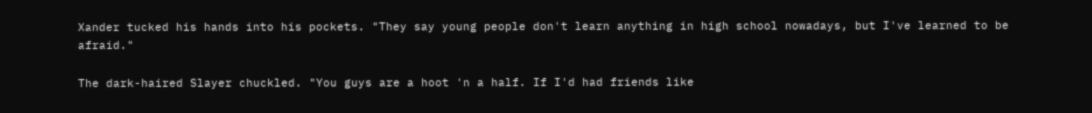Xander tucked his hands into his pockets. "They say young people don't learn anything in high school nowadays, but I've learned to be afraid."

The dark-haired Slayer chuckled. "You guys are a hoot 'n a half. If I'd had friends like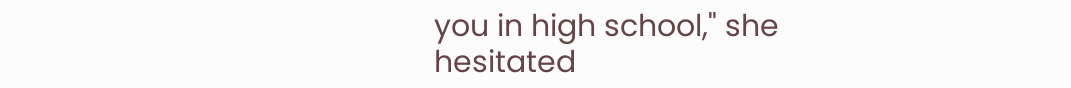you in high school," she hesitated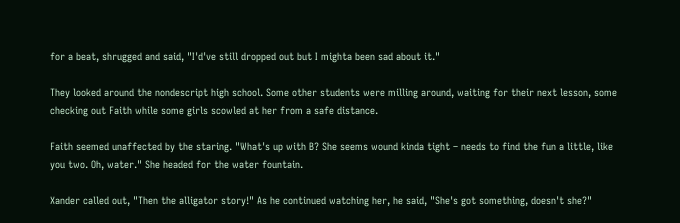for a beat, shrugged and said, "I'd've still dropped out but I mighta been sad about it."

They looked around the nondescript high school. Some other students were milling around, waiting for their next lesson, some checking out Faith while some girls scowled at her from a safe distance.

Faith seemed unaffected by the staring. "What's up with B? She seems wound kinda tight – needs to find the fun a little, like you two. Oh, water." She headed for the water fountain.

Xander called out, "Then the alligator story!" As he continued watching her, he said, "She's got something, doesn't she?"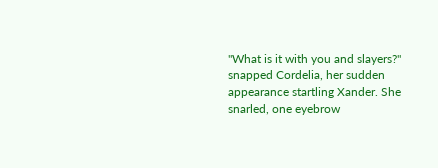"What is it with you and slayers?" snapped Cordelia, her sudden appearance startling Xander. She snarled, one eyebrow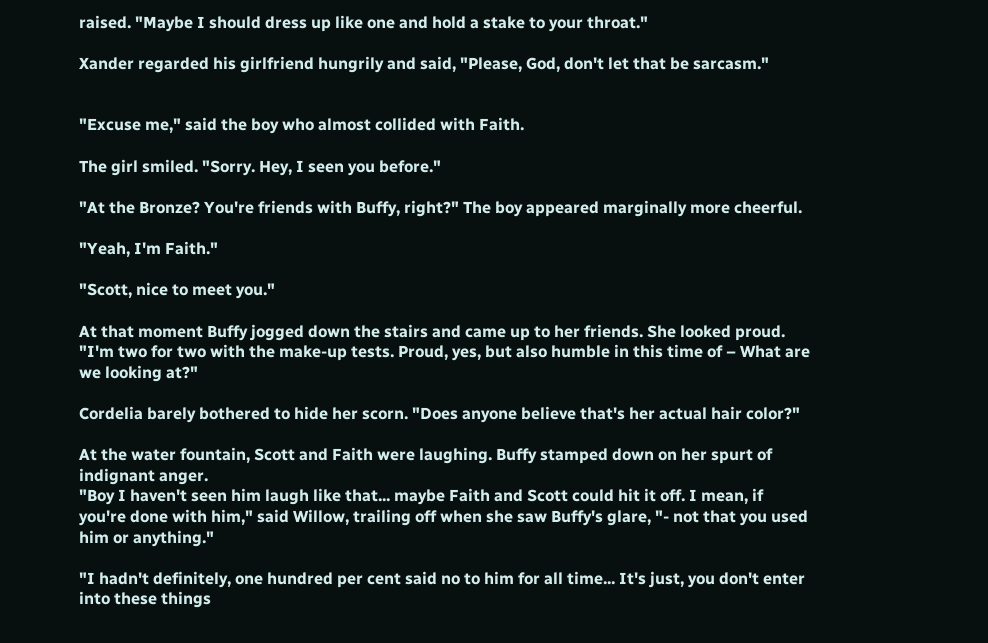raised. "Maybe I should dress up like one and hold a stake to your throat."

Xander regarded his girlfriend hungrily and said, "Please, God, don't let that be sarcasm."


"Excuse me," said the boy who almost collided with Faith.

The girl smiled. "Sorry. Hey, I seen you before."

"At the Bronze? You're friends with Buffy, right?" The boy appeared marginally more cheerful.

"Yeah, I'm Faith."

"Scott, nice to meet you."

At that moment Buffy jogged down the stairs and came up to her friends. She looked proud. "I'm two for two with the make-up tests. Proud, yes, but also humble in this time of – What are we looking at?"

Cordelia barely bothered to hide her scorn. "Does anyone believe that's her actual hair color?"

At the water fountain, Scott and Faith were laughing. Buffy stamped down on her spurt of indignant anger.
"Boy I haven't seen him laugh like that... maybe Faith and Scott could hit it off. I mean, if you're done with him," said Willow, trailing off when she saw Buffy's glare, "- not that you used him or anything."

"I hadn't definitely, one hundred per cent said no to him for all time... It's just, you don't enter into these things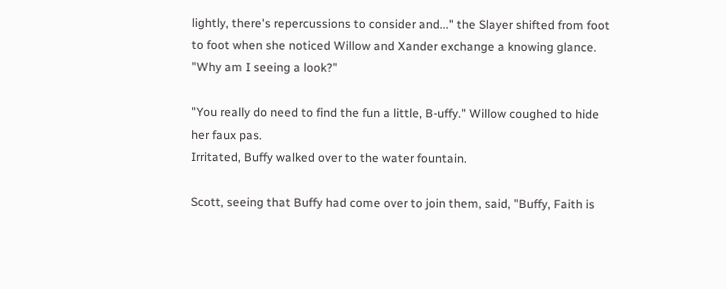lightly, there's repercussions to consider and..." the Slayer shifted from foot to foot when she noticed Willow and Xander exchange a knowing glance. "Why am I seeing a look?"

"You really do need to find the fun a little, B-uffy." Willow coughed to hide her faux pas.
Irritated, Buffy walked over to the water fountain.

Scott, seeing that Buffy had come over to join them, said, "Buffy, Faith is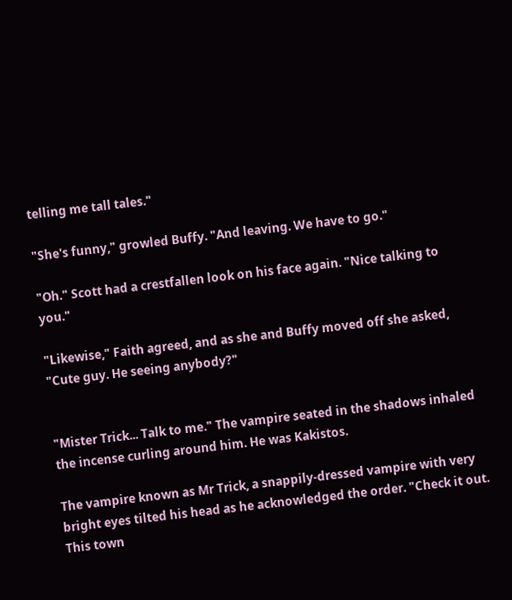telling me tall tales."

"She's funny," growled Buffy. "And leaving. We have to go."

"Oh." Scott had a crestfallen look on his face again. "Nice talking to you."

"Likewise," Faith agreed, and as she and Buffy moved off she asked, "Cute guy. He seeing anybody?"


"Mister Trick... Talk to me." The vampire seated in the shadows inhaled the incense curling around him. He was Kakistos.

The vampire known as Mr Trick, a snappily-dressed vampire with very bright eyes tilted his head as he acknowledged the order. "Check it out. This town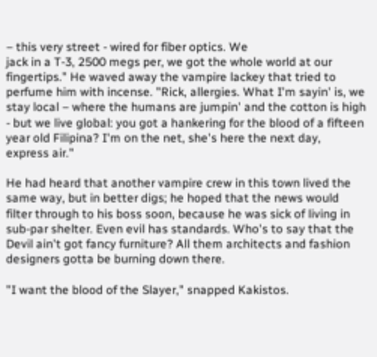– this very street - wired for fiber optics. We
jack in a T-3, 2500 megs per, we got the whole world at our fingertips." He waved away the vampire lackey that tried to perfume him with incense. "Rick, allergies. What I'm sayin' is, we stay local – where the humans are jumpin' and the cotton is high - but we live global: you got a hankering for the blood of a fifteen year old Filipina? I'm on the net, she's here the next day, express air."

He had heard that another vampire crew in this town lived the same way, but in better digs; he hoped that the news would filter through to his boss soon, because he was sick of living in sub-par shelter. Even evil has standards. Who's to say that the Devil ain't got fancy furniture? All them architects and fashion designers gotta be burning down there.

"I want the blood of the Slayer," snapped Kakistos.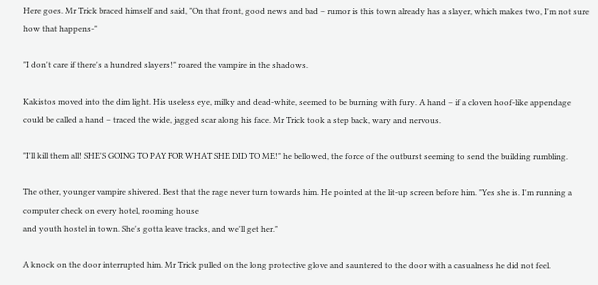Here goes. Mr Trick braced himself and said, "On that front, good news and bad – rumor is this town already has a slayer, which makes two, I'm not sure how that happens-"

"I don't care if there's a hundred slayers!" roared the vampire in the shadows.

Kakistos moved into the dim light. His useless eye, milky and dead-white, seemed to be burning with fury. A hand – if a cloven hoof-like appendage could be called a hand – traced the wide, jagged scar along his face. Mr Trick took a step back, wary and nervous.

"I'll kill them all! SHE'S GOING TO PAY FOR WHAT SHE DID TO ME!" he bellowed, the force of the outburst seeming to send the building rumbling.

The other, younger vampire shivered. Best that the rage never turn towards him. He pointed at the lit-up screen before him. "Yes she is. I'm running a computer check on every hotel, rooming house
and youth hostel in town. She's gotta leave tracks, and we'll get her."

A knock on the door interrupted him. Mr Trick pulled on the long protective glove and sauntered to the door with a casualness he did not feel.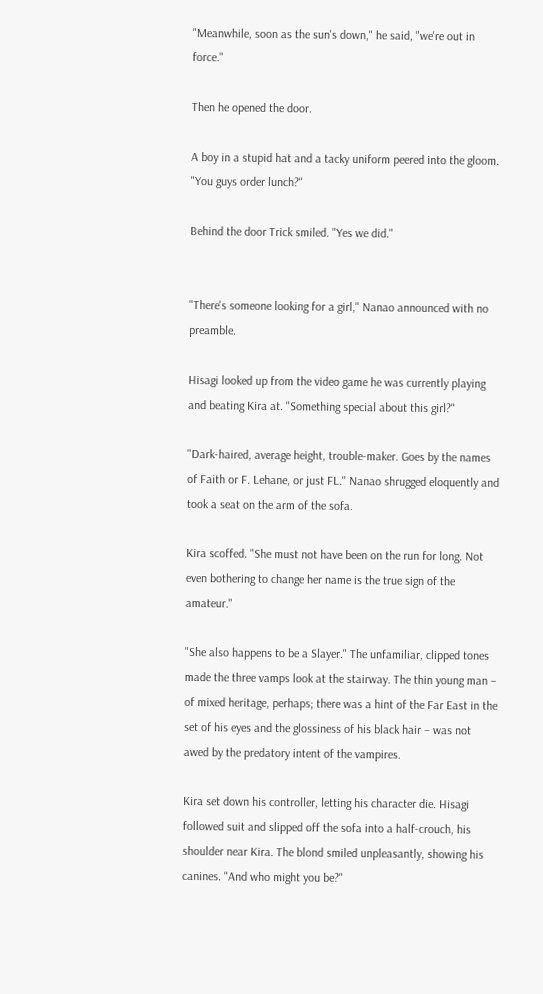"Meanwhile, soon as the sun's down," he said, "we're out in force."

Then he opened the door.

A boy in a stupid hat and a tacky uniform peered into the gloom. "You guys order lunch?"

Behind the door Trick smiled. "Yes we did."


"There's someone looking for a girl," Nanao announced with no preamble.

Hisagi looked up from the video game he was currently playing and beating Kira at. "Something special about this girl?"

"Dark-haired, average height, trouble-maker. Goes by the names of Faith or F. Lehane, or just FL." Nanao shrugged eloquently and took a seat on the arm of the sofa.

Kira scoffed. "She must not have been on the run for long. Not even bothering to change her name is the true sign of the amateur."

"She also happens to be a Slayer." The unfamiliar, clipped tones made the three vamps look at the stairway. The thin young man – of mixed heritage, perhaps; there was a hint of the Far East in the set of his eyes and the glossiness of his black hair – was not awed by the predatory intent of the vampires.

Kira set down his controller, letting his character die. Hisagi followed suit and slipped off the sofa into a half-crouch, his shoulder near Kira. The blond smiled unpleasantly, showing his canines. "And who might you be?"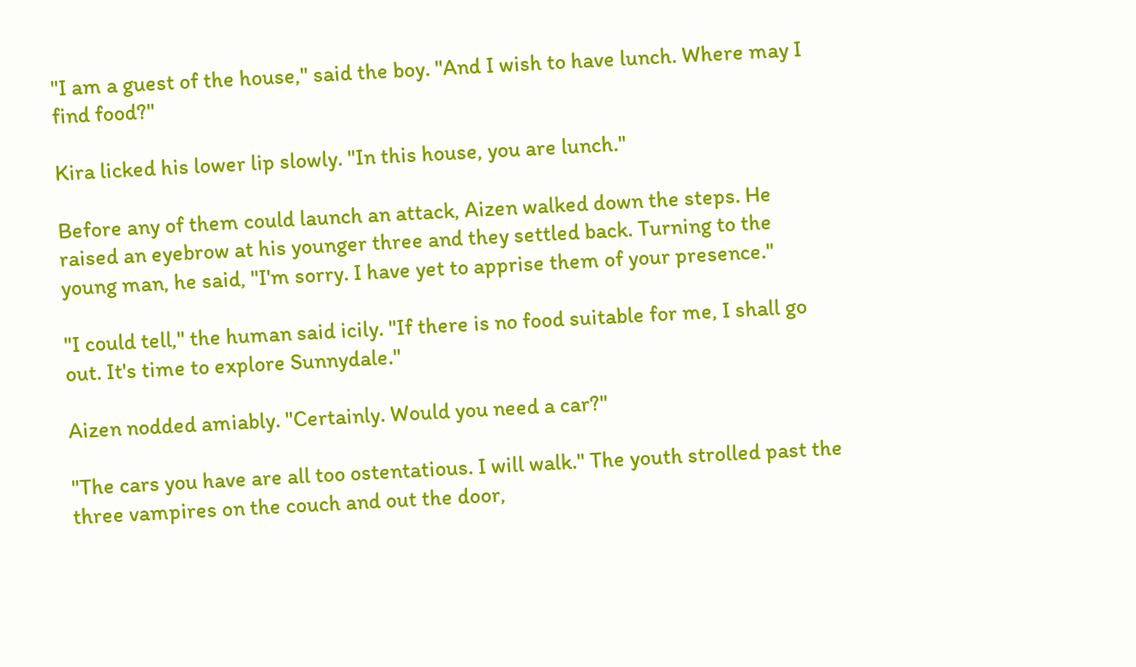"I am a guest of the house," said the boy. "And I wish to have lunch. Where may I find food?"

Kira licked his lower lip slowly. "In this house, you are lunch."

Before any of them could launch an attack, Aizen walked down the steps. He raised an eyebrow at his younger three and they settled back. Turning to the young man, he said, "I'm sorry. I have yet to apprise them of your presence."

"I could tell," the human said icily. "If there is no food suitable for me, I shall go out. It's time to explore Sunnydale."

Aizen nodded amiably. "Certainly. Would you need a car?"

"The cars you have are all too ostentatious. I will walk." The youth strolled past the three vampires on the couch and out the door,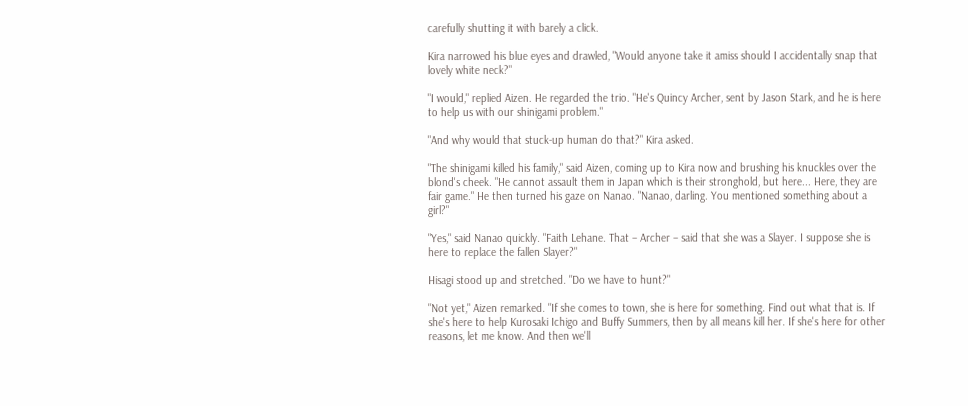carefully shutting it with barely a click.

Kira narrowed his blue eyes and drawled, "Would anyone take it amiss should I accidentally snap that lovely white neck?"

"I would," replied Aizen. He regarded the trio. "He's Quincy Archer, sent by Jason Stark, and he is here to help us with our shinigami problem."

"And why would that stuck-up human do that?" Kira asked.

"The shinigami killed his family," said Aizen, coming up to Kira now and brushing his knuckles over the blond's cheek. "He cannot assault them in Japan which is their stronghold, but here... Here, they are fair game." He then turned his gaze on Nanao. "Nanao, darling. You mentioned something about a girl?"

"Yes," said Nanao quickly. "Faith Lehane. That – Archer – said that she was a Slayer. I suppose she is here to replace the fallen Slayer?"

Hisagi stood up and stretched. "Do we have to hunt?"

"Not yet," Aizen remarked. "If she comes to town, she is here for something. Find out what that is. If she's here to help Kurosaki Ichigo and Buffy Summers, then by all means kill her. If she's here for other reasons, let me know. And then we'll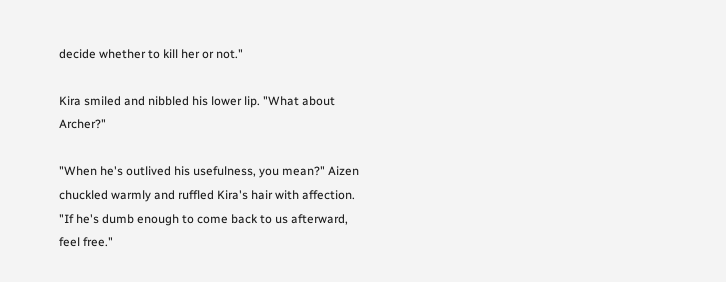decide whether to kill her or not."

Kira smiled and nibbled his lower lip. "What about Archer?"

"When he's outlived his usefulness, you mean?" Aizen chuckled warmly and ruffled Kira's hair with affection. "If he's dumb enough to come back to us afterward, feel free."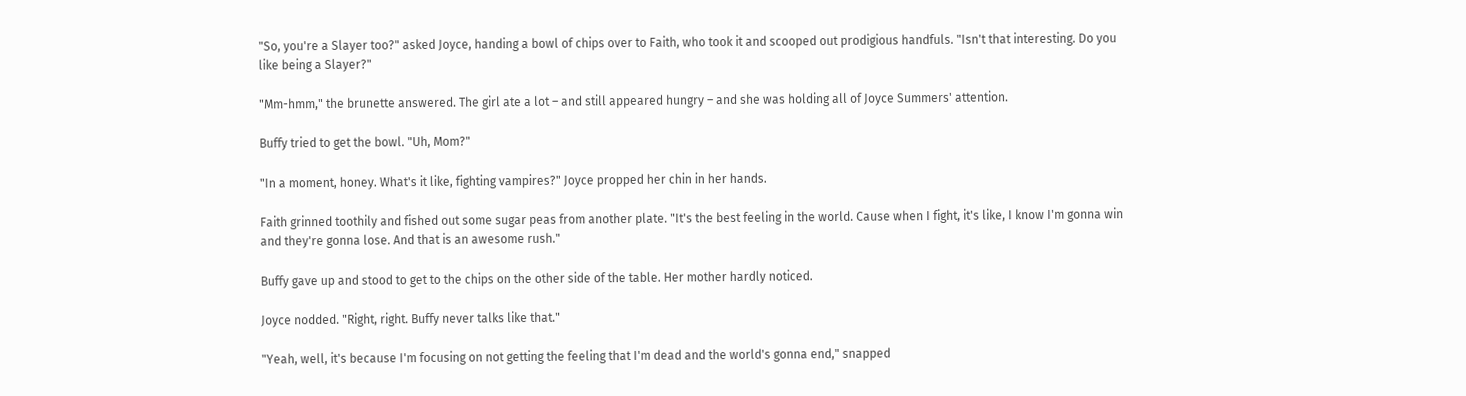"So, you're a Slayer too?" asked Joyce, handing a bowl of chips over to Faith, who took it and scooped out prodigious handfuls. "Isn't that interesting. Do you like being a Slayer?"

"Mm-hmm," the brunette answered. The girl ate a lot – and still appeared hungry – and she was holding all of Joyce Summers' attention.

Buffy tried to get the bowl. "Uh, Mom?"

"In a moment, honey. What's it like, fighting vampires?" Joyce propped her chin in her hands.

Faith grinned toothily and fished out some sugar peas from another plate. "It's the best feeling in the world. Cause when I fight, it's like, I know I'm gonna win and they're gonna lose. And that is an awesome rush."

Buffy gave up and stood to get to the chips on the other side of the table. Her mother hardly noticed.

Joyce nodded. "Right, right. Buffy never talks like that."

"Yeah, well, it's because I'm focusing on not getting the feeling that I'm dead and the world's gonna end," snapped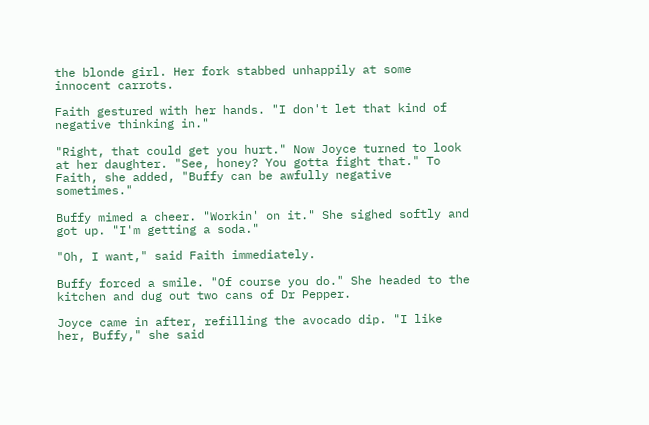the blonde girl. Her fork stabbed unhappily at some innocent carrots.

Faith gestured with her hands. "I don't let that kind of negative thinking in."

"Right, that could get you hurt." Now Joyce turned to look at her daughter. "See, honey? You gotta fight that." To Faith, she added, "Buffy can be awfully negative sometimes."

Buffy mimed a cheer. "Workin' on it." She sighed softly and got up. "I'm getting a soda."

"Oh, I want," said Faith immediately.

Buffy forced a smile. "Of course you do." She headed to the kitchen and dug out two cans of Dr Pepper.

Joyce came in after, refilling the avocado dip. "I like her, Buffy," she said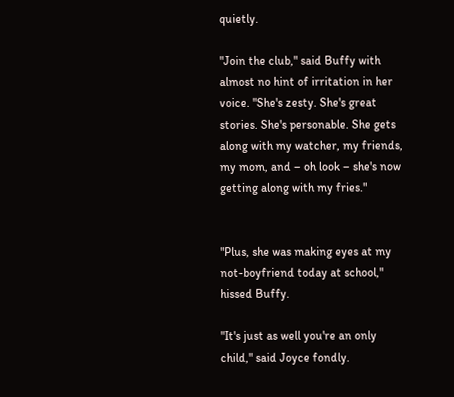quietly.

"Join the club," said Buffy with almost no hint of irritation in her voice. "She's zesty. She's great stories. She's personable. She gets along with my watcher, my friends, my mom, and – oh look – she's now getting along with my fries."


"Plus, she was making eyes at my not-boyfriend today at school," hissed Buffy.

"It's just as well you're an only child," said Joyce fondly.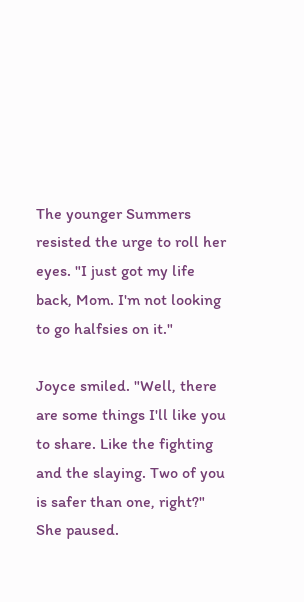The younger Summers resisted the urge to roll her eyes. "I just got my life back, Mom. I'm not looking to go halfsies on it."

Joyce smiled. "Well, there are some things I'll like you to share. Like the fighting and the slaying. Two of you is safer than one, right?" She paused.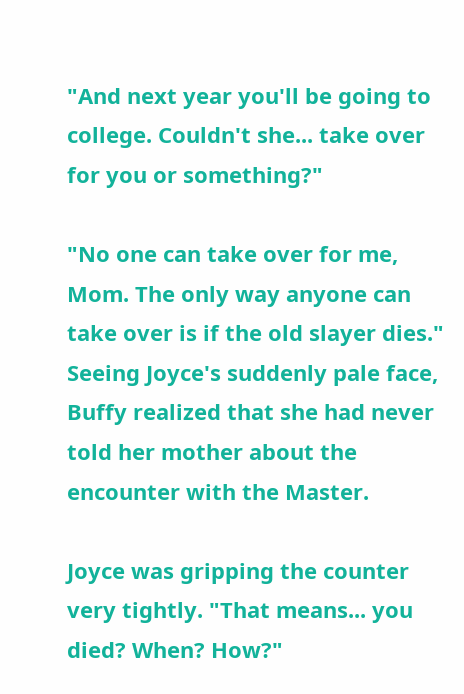"And next year you'll be going to college. Couldn't she... take over for you or something?"

"No one can take over for me, Mom. The only way anyone can take over is if the old slayer dies." Seeing Joyce's suddenly pale face, Buffy realized that she had never told her mother about the encounter with the Master.

Joyce was gripping the counter very tightly. "That means... you died? When? How?"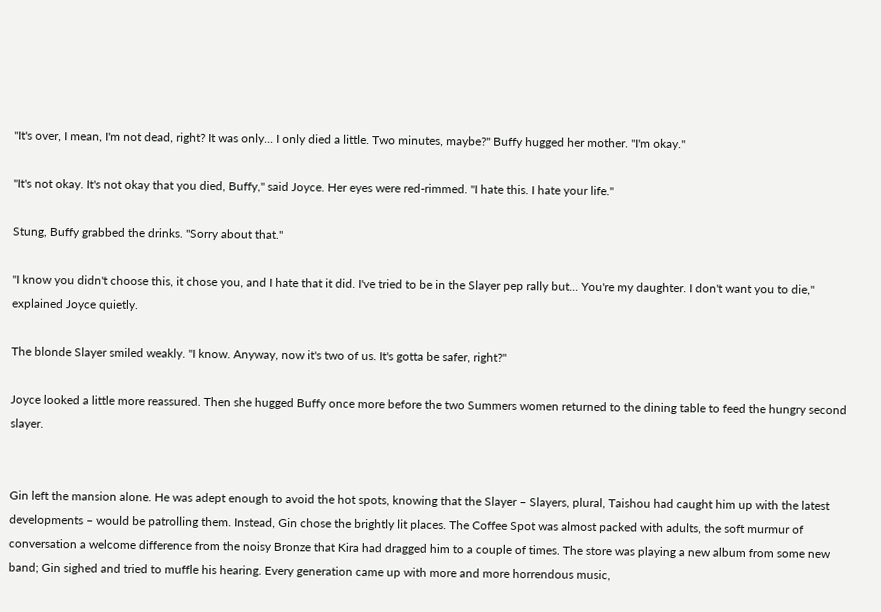"It's over, I mean, I'm not dead, right? It was only... I only died a little. Two minutes, maybe?" Buffy hugged her mother. "I'm okay."

"It's not okay. It's not okay that you died, Buffy," said Joyce. Her eyes were red-rimmed. "I hate this. I hate your life."

Stung, Buffy grabbed the drinks. "Sorry about that."

"I know you didn't choose this, it chose you, and I hate that it did. I've tried to be in the Slayer pep rally but... You're my daughter. I don't want you to die," explained Joyce quietly.

The blonde Slayer smiled weakly. "I know. Anyway, now it's two of us. It's gotta be safer, right?"

Joyce looked a little more reassured. Then she hugged Buffy once more before the two Summers women returned to the dining table to feed the hungry second slayer.


Gin left the mansion alone. He was adept enough to avoid the hot spots, knowing that the Slayer – Slayers, plural, Taishou had caught him up with the latest developments – would be patrolling them. Instead, Gin chose the brightly lit places. The Coffee Spot was almost packed with adults, the soft murmur of conversation a welcome difference from the noisy Bronze that Kira had dragged him to a couple of times. The store was playing a new album from some new band; Gin sighed and tried to muffle his hearing. Every generation came up with more and more horrendous music,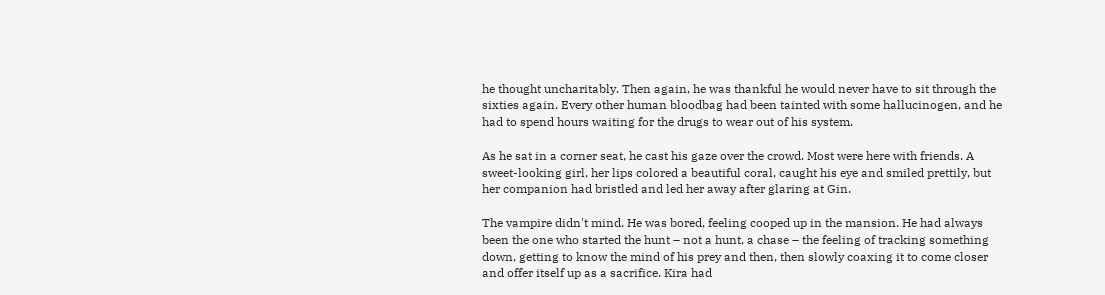he thought uncharitably. Then again, he was thankful he would never have to sit through the sixties again. Every other human bloodbag had been tainted with some hallucinogen, and he had to spend hours waiting for the drugs to wear out of his system.

As he sat in a corner seat, he cast his gaze over the crowd. Most were here with friends. A sweet-looking girl, her lips colored a beautiful coral, caught his eye and smiled prettily, but her companion had bristled and led her away after glaring at Gin.

The vampire didn't mind. He was bored, feeling cooped up in the mansion. He had always been the one who started the hunt – not a hunt, a chase – the feeling of tracking something down, getting to know the mind of his prey and then, then slowly coaxing it to come closer and offer itself up as a sacrifice. Kira had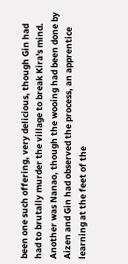been one such offering, very delicious, though Gin had had to brutally murder the village to break Kira's mind. Another was Nanao, though the wooing had been done by Aizen and Gin had observed the process, an apprentice learning at the feet of the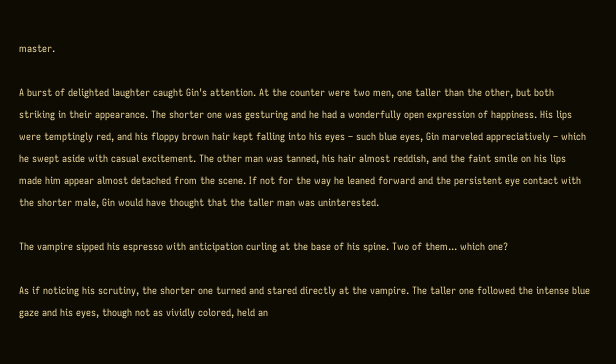master.

A burst of delighted laughter caught Gin's attention. At the counter were two men, one taller than the other, but both striking in their appearance. The shorter one was gesturing and he had a wonderfully open expression of happiness. His lips were temptingly red, and his floppy brown hair kept falling into his eyes – such blue eyes, Gin marveled appreciatively – which he swept aside with casual excitement. The other man was tanned, his hair almost reddish, and the faint smile on his lips made him appear almost detached from the scene. If not for the way he leaned forward and the persistent eye contact with the shorter male, Gin would have thought that the taller man was uninterested.

The vampire sipped his espresso with anticipation curling at the base of his spine. Two of them... which one?

As if noticing his scrutiny, the shorter one turned and stared directly at the vampire. The taller one followed the intense blue gaze and his eyes, though not as vividly colored, held an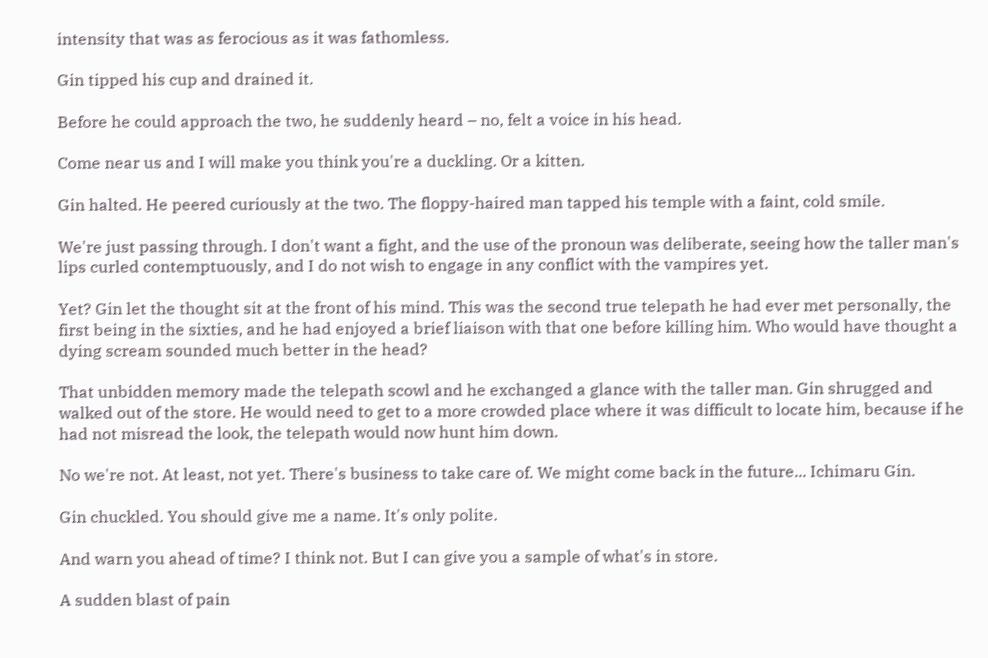intensity that was as ferocious as it was fathomless.

Gin tipped his cup and drained it.

Before he could approach the two, he suddenly heard – no, felt a voice in his head.

Come near us and I will make you think you're a duckling. Or a kitten.

Gin halted. He peered curiously at the two. The floppy-haired man tapped his temple with a faint, cold smile.

We're just passing through. I don't want a fight, and the use of the pronoun was deliberate, seeing how the taller man's lips curled contemptuously, and I do not wish to engage in any conflict with the vampires yet.

Yet? Gin let the thought sit at the front of his mind. This was the second true telepath he had ever met personally, the first being in the sixties, and he had enjoyed a brief liaison with that one before killing him. Who would have thought a dying scream sounded much better in the head?

That unbidden memory made the telepath scowl and he exchanged a glance with the taller man. Gin shrugged and walked out of the store. He would need to get to a more crowded place where it was difficult to locate him, because if he had not misread the look, the telepath would now hunt him down.

No we're not. At least, not yet. There's business to take care of. We might come back in the future... Ichimaru Gin.

Gin chuckled. You should give me a name. It's only polite.

And warn you ahead of time? I think not. But I can give you a sample of what's in store.

A sudden blast of pain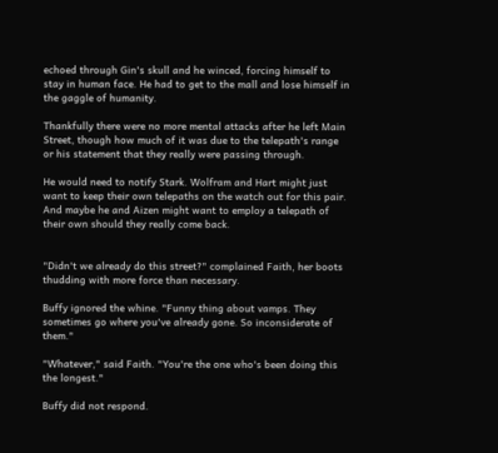echoed through Gin's skull and he winced, forcing himself to stay in human face. He had to get to the mall and lose himself in the gaggle of humanity.

Thankfully there were no more mental attacks after he left Main Street, though how much of it was due to the telepath's range or his statement that they really were passing through.

He would need to notify Stark. Wolfram and Hart might just want to keep their own telepaths on the watch out for this pair. And maybe he and Aizen might want to employ a telepath of their own should they really come back.


"Didn't we already do this street?" complained Faith, her boots thudding with more force than necessary.

Buffy ignored the whine. "Funny thing about vamps. They sometimes go where you've already gone. So inconsiderate of them."

"Whatever," said Faith. "You're the one who's been doing this the longest."

Buffy did not respond.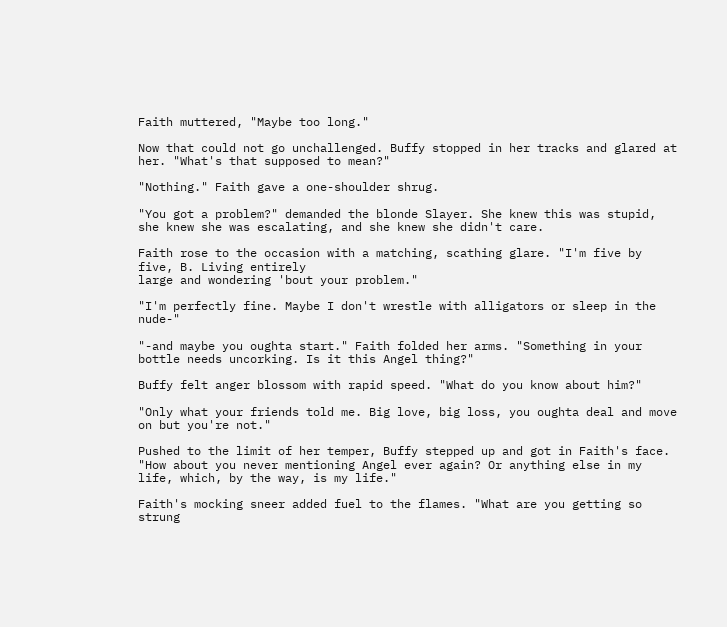Faith muttered, "Maybe too long."

Now that could not go unchallenged. Buffy stopped in her tracks and glared at her. "What's that supposed to mean?"

"Nothing." Faith gave a one-shoulder shrug.

"You got a problem?" demanded the blonde Slayer. She knew this was stupid, she knew she was escalating, and she knew she didn't care.

Faith rose to the occasion with a matching, scathing glare. "I'm five by five, B. Living entirely
large and wondering 'bout your problem."

"I'm perfectly fine. Maybe I don't wrestle with alligators or sleep in the nude-"

"-and maybe you oughta start." Faith folded her arms. "Something in your bottle needs uncorking. Is it this Angel thing?"

Buffy felt anger blossom with rapid speed. "What do you know about him?"

"Only what your friends told me. Big love, big loss, you oughta deal and move on but you're not."

Pushed to the limit of her temper, Buffy stepped up and got in Faith's face. "How about you never mentioning Angel ever again? Or anything else in my life, which, by the way, is my life."

Faith's mocking sneer added fuel to the flames. "What are you getting so strung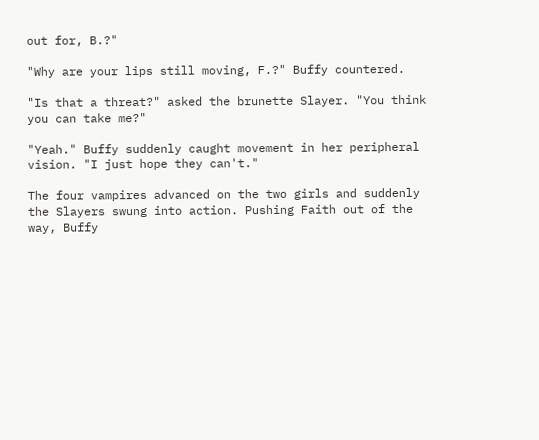out for, B.?"

"Why are your lips still moving, F.?" Buffy countered.

"Is that a threat?" asked the brunette Slayer. "You think you can take me?"

"Yeah." Buffy suddenly caught movement in her peripheral vision. "I just hope they can't."

The four vampires advanced on the two girls and suddenly the Slayers swung into action. Pushing Faith out of the way, Buffy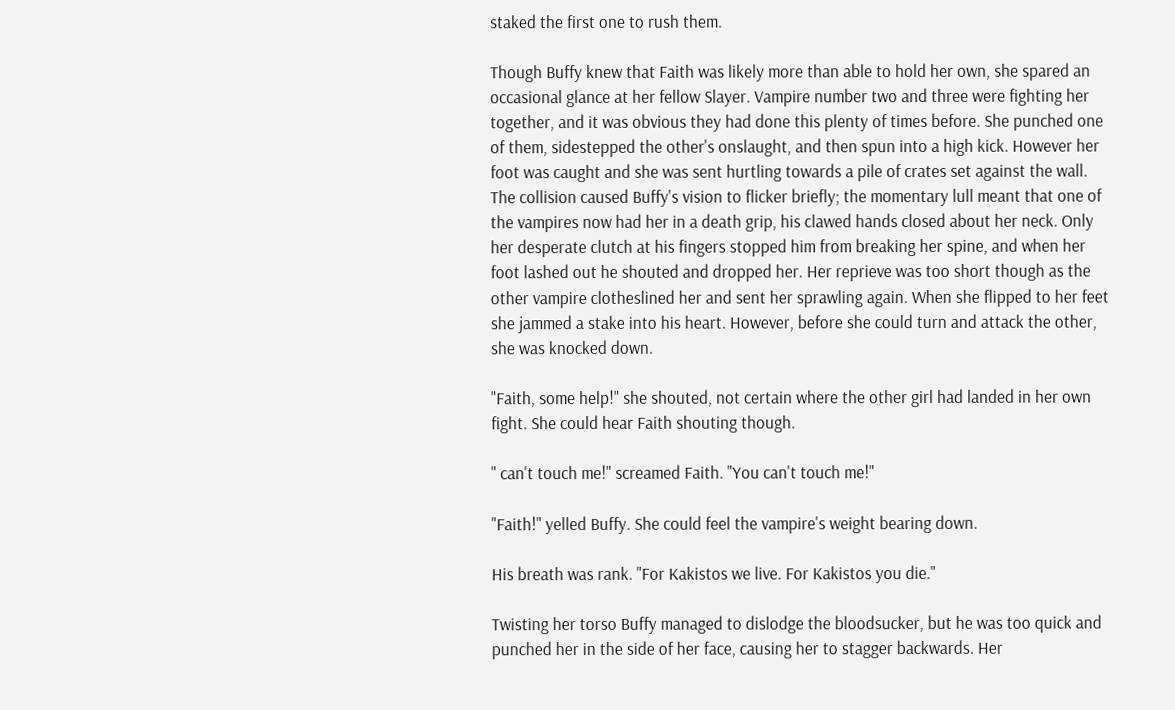staked the first one to rush them.

Though Buffy knew that Faith was likely more than able to hold her own, she spared an occasional glance at her fellow Slayer. Vampire number two and three were fighting her together, and it was obvious they had done this plenty of times before. She punched one of them, sidestepped the other's onslaught, and then spun into a high kick. However her foot was caught and she was sent hurtling towards a pile of crates set against the wall. The collision caused Buffy's vision to flicker briefly; the momentary lull meant that one of the vampires now had her in a death grip, his clawed hands closed about her neck. Only her desperate clutch at his fingers stopped him from breaking her spine, and when her foot lashed out he shouted and dropped her. Her reprieve was too short though as the other vampire clotheslined her and sent her sprawling again. When she flipped to her feet she jammed a stake into his heart. However, before she could turn and attack the other, she was knocked down.

"Faith, some help!" she shouted, not certain where the other girl had landed in her own fight. She could hear Faith shouting though.

" can't touch me!" screamed Faith. "You can't touch me!"

"Faith!" yelled Buffy. She could feel the vampire's weight bearing down.

His breath was rank. "For Kakistos we live. For Kakistos you die."

Twisting her torso Buffy managed to dislodge the bloodsucker, but he was too quick and punched her in the side of her face, causing her to stagger backwards. Her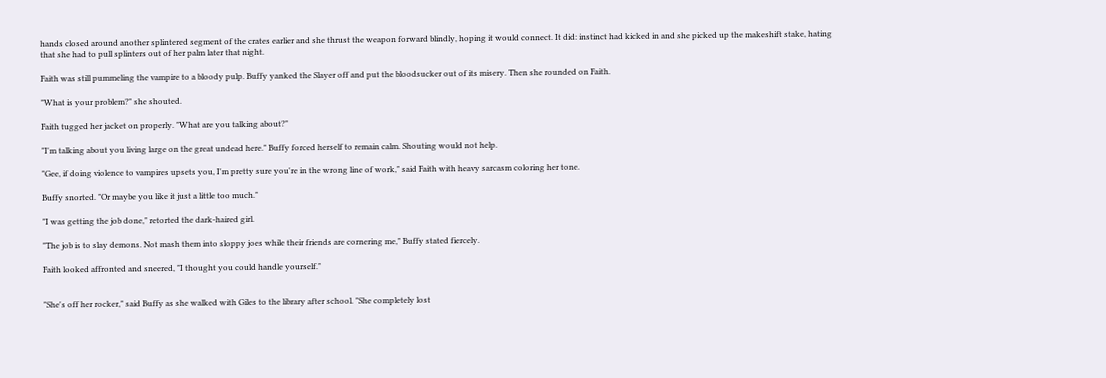hands closed around another splintered segment of the crates earlier and she thrust the weapon forward blindly, hoping it would connect. It did: instinct had kicked in and she picked up the makeshift stake, hating that she had to pull splinters out of her palm later that night.

Faith was still pummeling the vampire to a bloody pulp. Buffy yanked the Slayer off and put the bloodsucker out of its misery. Then she rounded on Faith.

"What is your problem?" she shouted.

Faith tugged her jacket on properly. "What are you talking about?"

"I'm talking about you living large on the great undead here." Buffy forced herself to remain calm. Shouting would not help.

"Gee, if doing violence to vampires upsets you, I'm pretty sure you're in the wrong line of work," said Faith with heavy sarcasm coloring her tone.

Buffy snorted. "Or maybe you like it just a little too much."

"I was getting the job done," retorted the dark-haired girl.

"The job is to slay demons. Not mash them into sloppy joes while their friends are cornering me," Buffy stated fiercely.

Faith looked affronted and sneered, "I thought you could handle yourself."


"She's off her rocker," said Buffy as she walked with Giles to the library after school. "She completely lost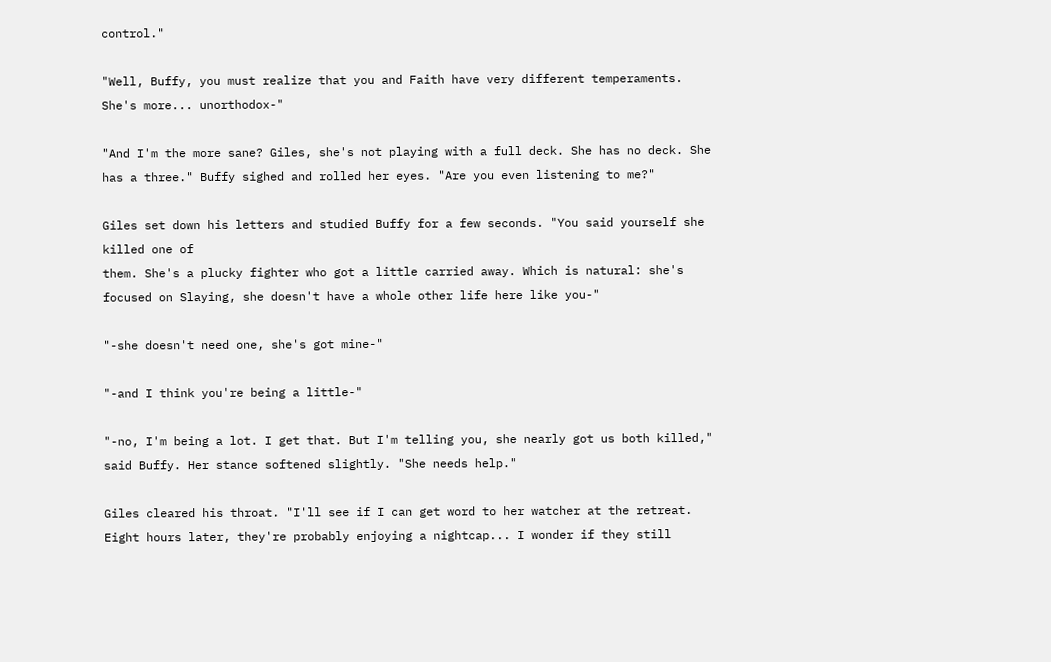control."

"Well, Buffy, you must realize that you and Faith have very different temperaments. She's more... unorthodox-"

"And I'm the more sane? Giles, she's not playing with a full deck. She has no deck. She has a three." Buffy sighed and rolled her eyes. "Are you even listening to me?"

Giles set down his letters and studied Buffy for a few seconds. "You said yourself she killed one of
them. She's a plucky fighter who got a little carried away. Which is natural: she's focused on Slaying, she doesn't have a whole other life here like you-"

"-she doesn't need one, she's got mine-"

"-and I think you're being a little-"

"-no, I'm being a lot. I get that. But I'm telling you, she nearly got us both killed," said Buffy. Her stance softened slightly. "She needs help."

Giles cleared his throat. "I'll see if I can get word to her watcher at the retreat. Eight hours later, they're probably enjoying a nightcap... I wonder if they still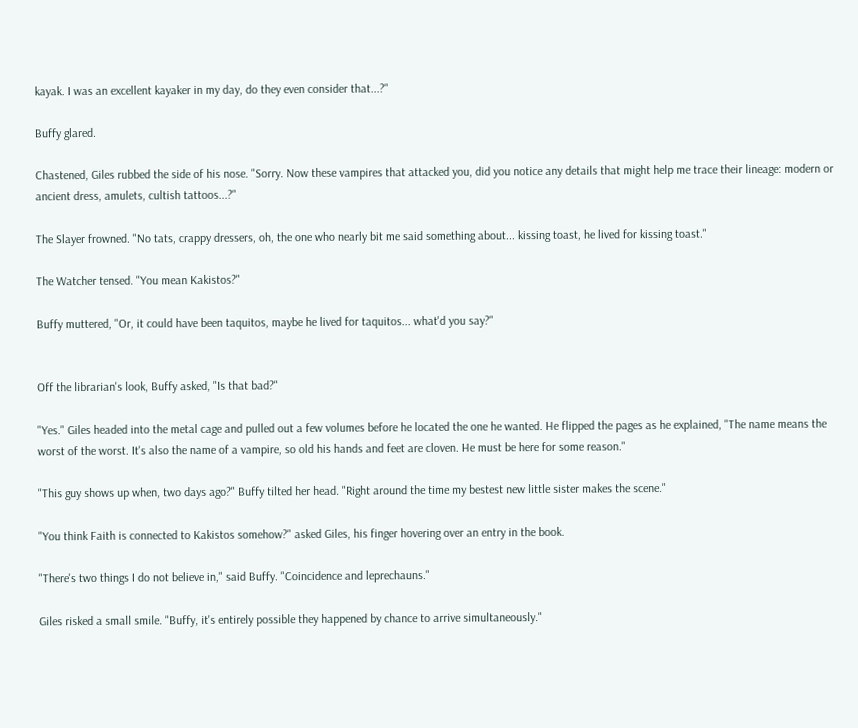kayak. I was an excellent kayaker in my day, do they even consider that...?"

Buffy glared.

Chastened, Giles rubbed the side of his nose. "Sorry. Now these vampires that attacked you, did you notice any details that might help me trace their lineage: modern or ancient dress, amulets, cultish tattoos...?"

The Slayer frowned. "No tats, crappy dressers, oh, the one who nearly bit me said something about... kissing toast, he lived for kissing toast."

The Watcher tensed. "You mean Kakistos?"

Buffy muttered, "Or, it could have been taquitos, maybe he lived for taquitos... what'd you say?"


Off the librarian's look, Buffy asked, "Is that bad?"

"Yes." Giles headed into the metal cage and pulled out a few volumes before he located the one he wanted. He flipped the pages as he explained, "The name means the worst of the worst. It's also the name of a vampire, so old his hands and feet are cloven. He must be here for some reason."

"This guy shows up when, two days ago?" Buffy tilted her head. "Right around the time my bestest new little sister makes the scene."

"You think Faith is connected to Kakistos somehow?" asked Giles, his finger hovering over an entry in the book.

"There's two things I do not believe in," said Buffy. "Coincidence and leprechauns."

Giles risked a small smile. "Buffy, it's entirely possible they happened by chance to arrive simultaneously."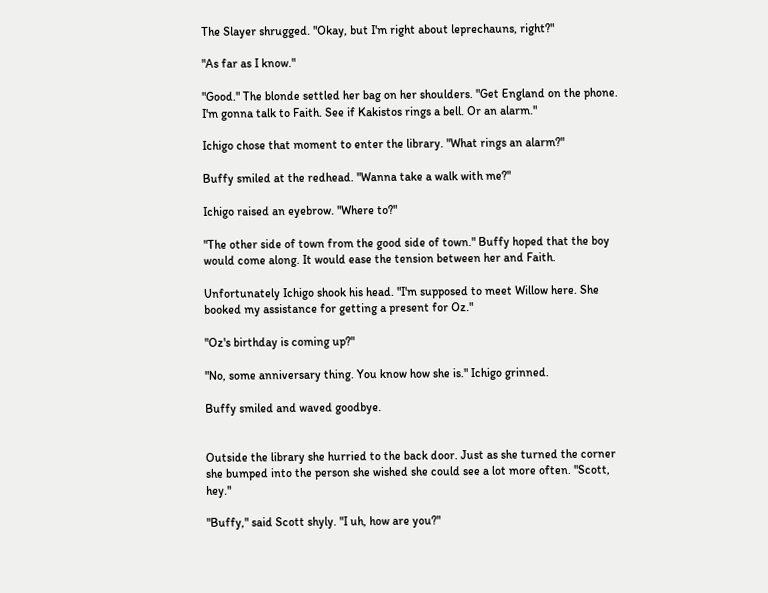The Slayer shrugged. "Okay, but I'm right about leprechauns, right?"

"As far as I know."

"Good." The blonde settled her bag on her shoulders. "Get England on the phone. I'm gonna talk to Faith. See if Kakistos rings a bell. Or an alarm."

Ichigo chose that moment to enter the library. "What rings an alarm?"

Buffy smiled at the redhead. "Wanna take a walk with me?"

Ichigo raised an eyebrow. "Where to?"

"The other side of town from the good side of town." Buffy hoped that the boy would come along. It would ease the tension between her and Faith.

Unfortunately Ichigo shook his head. "I'm supposed to meet Willow here. She booked my assistance for getting a present for Oz."

"Oz's birthday is coming up?"

"No, some anniversary thing. You know how she is." Ichigo grinned.

Buffy smiled and waved goodbye.


Outside the library she hurried to the back door. Just as she turned the corner she bumped into the person she wished she could see a lot more often. "Scott, hey."

"Buffy," said Scott shyly. "I uh, how are you?"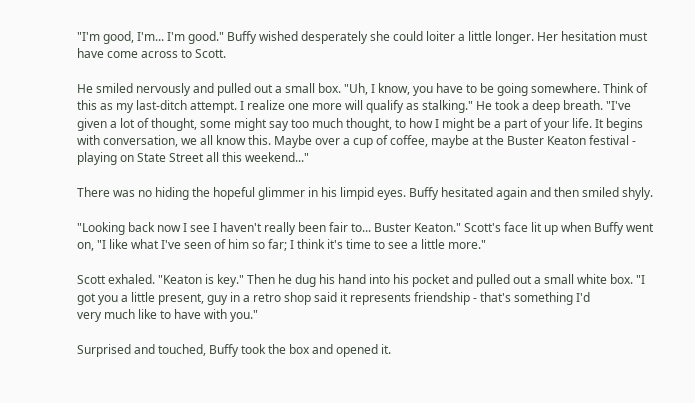"I'm good, I'm... I'm good." Buffy wished desperately she could loiter a little longer. Her hesitation must have come across to Scott.

He smiled nervously and pulled out a small box. "Uh, I know, you have to be going somewhere. Think of this as my last-ditch attempt. I realize one more will qualify as stalking." He took a deep breath. "I've given a lot of thought, some might say too much thought, to how I might be a part of your life. It begins with conversation, we all know this. Maybe over a cup of coffee, maybe at the Buster Keaton festival - playing on State Street all this weekend..."

There was no hiding the hopeful glimmer in his limpid eyes. Buffy hesitated again and then smiled shyly.

"Looking back now I see I haven't really been fair to... Buster Keaton." Scott's face lit up when Buffy went on, "I like what I've seen of him so far; I think it's time to see a little more."

Scott exhaled. "Keaton is key." Then he dug his hand into his pocket and pulled out a small white box. "I got you a little present, guy in a retro shop said it represents friendship - that's something I'd
very much like to have with you."

Surprised and touched, Buffy took the box and opened it.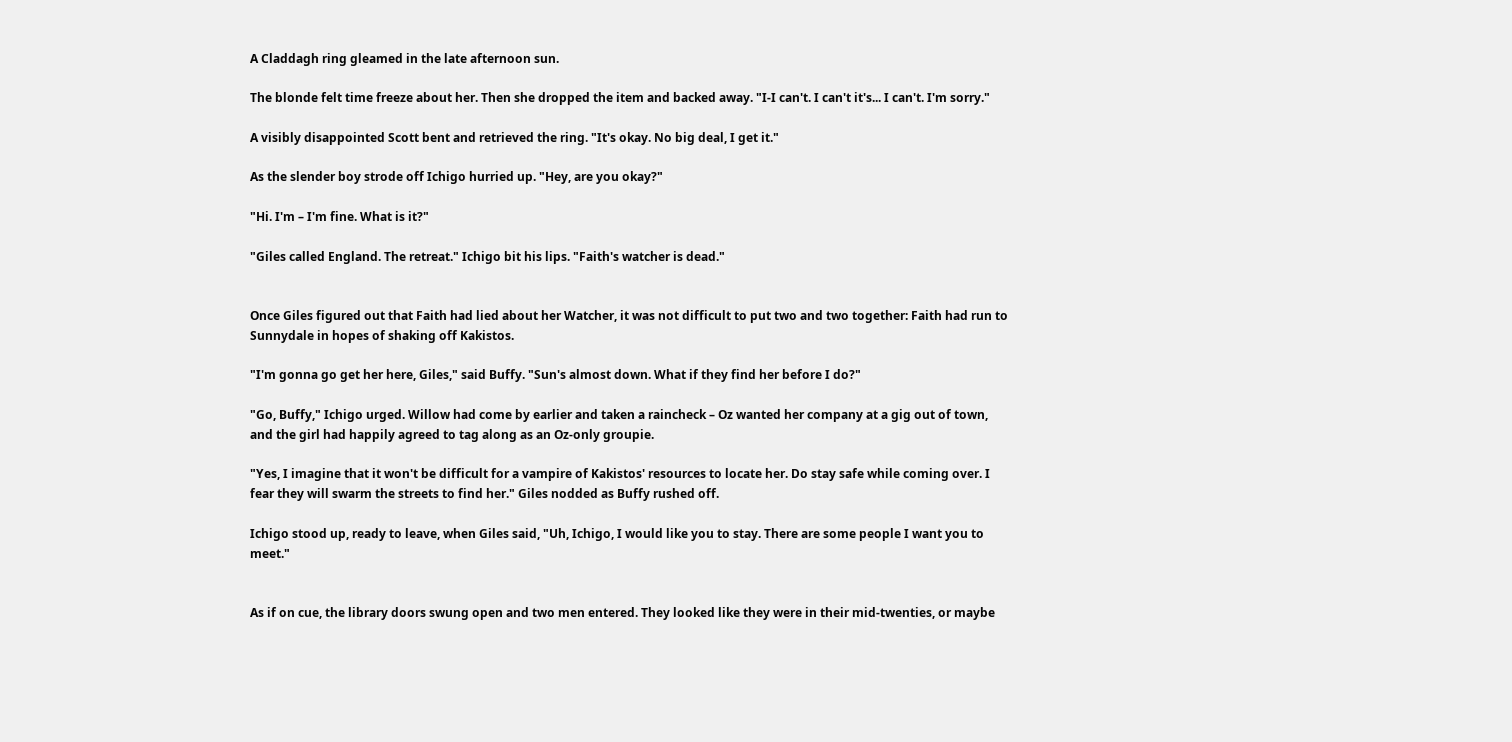A Claddagh ring gleamed in the late afternoon sun.

The blonde felt time freeze about her. Then she dropped the item and backed away. "I-I can't. I can't it's... I can't. I'm sorry."

A visibly disappointed Scott bent and retrieved the ring. "It's okay. No big deal, I get it."

As the slender boy strode off Ichigo hurried up. "Hey, are you okay?"

"Hi. I'm – I'm fine. What is it?"

"Giles called England. The retreat." Ichigo bit his lips. "Faith's watcher is dead."


Once Giles figured out that Faith had lied about her Watcher, it was not difficult to put two and two together: Faith had run to Sunnydale in hopes of shaking off Kakistos.

"I'm gonna go get her here, Giles," said Buffy. "Sun's almost down. What if they find her before I do?"

"Go, Buffy," Ichigo urged. Willow had come by earlier and taken a raincheck – Oz wanted her company at a gig out of town, and the girl had happily agreed to tag along as an Oz-only groupie.

"Yes, I imagine that it won't be difficult for a vampire of Kakistos' resources to locate her. Do stay safe while coming over. I fear they will swarm the streets to find her." Giles nodded as Buffy rushed off.

Ichigo stood up, ready to leave, when Giles said, "Uh, Ichigo, I would like you to stay. There are some people I want you to meet."


As if on cue, the library doors swung open and two men entered. They looked like they were in their mid-twenties, or maybe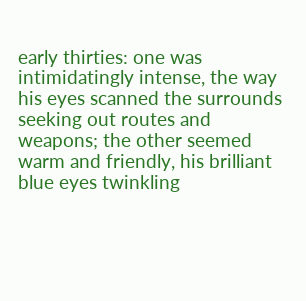early thirties: one was intimidatingly intense, the way his eyes scanned the surrounds seeking out routes and weapons; the other seemed warm and friendly, his brilliant blue eyes twinkling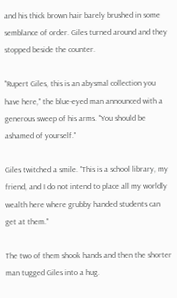and his thick brown hair barely brushed in some semblance of order. Giles turned around and they stopped beside the counter.

"Rupert Giles, this is an abysmal collection you have here," the blue-eyed man announced with a generous sweep of his arms. "You should be ashamed of yourself."

Giles twitched a smile. "This is a school library, my friend, and I do not intend to place all my worldly wealth here where grubby handed students can get at them."

The two of them shook hands and then the shorter man tugged Giles into a hug.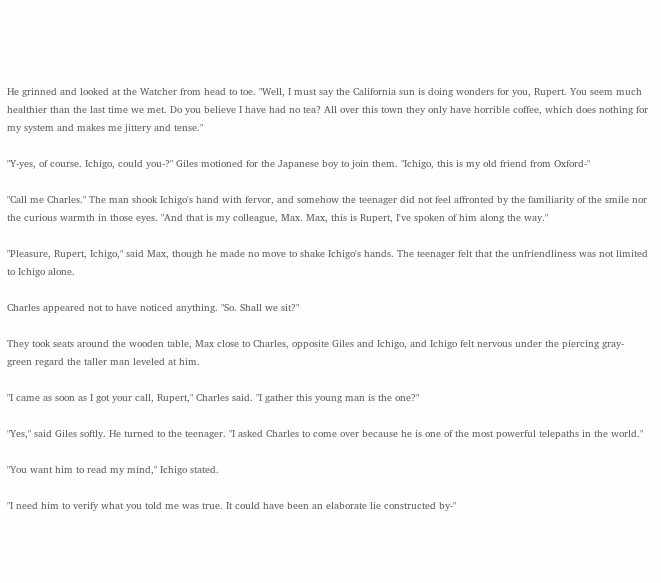He grinned and looked at the Watcher from head to toe. "Well, I must say the California sun is doing wonders for you, Rupert. You seem much healthier than the last time we met. Do you believe I have had no tea? All over this town they only have horrible coffee, which does nothing for my system and makes me jittery and tense."

"Y-yes, of course. Ichigo, could you-?" Giles motioned for the Japanese boy to join them. "Ichigo, this is my old friend from Oxford-"

"Call me Charles." The man shook Ichigo's hand with fervor, and somehow the teenager did not feel affronted by the familiarity of the smile nor the curious warmth in those eyes. "And that is my colleague, Max. Max, this is Rupert, I've spoken of him along the way."

"Pleasure, Rupert, Ichigo," said Max, though he made no move to shake Ichigo's hands. The teenager felt that the unfriendliness was not limited to Ichigo alone.

Charles appeared not to have noticed anything. "So. Shall we sit?"

They took seats around the wooden table, Max close to Charles, opposite Giles and Ichigo, and Ichigo felt nervous under the piercing gray-green regard the taller man leveled at him.

"I came as soon as I got your call, Rupert," Charles said. "I gather this young man is the one?"

"Yes," said Giles softly. He turned to the teenager. "I asked Charles to come over because he is one of the most powerful telepaths in the world."

"You want him to read my mind," Ichigo stated.

"I need him to verify what you told me was true. It could have been an elaborate lie constructed by-"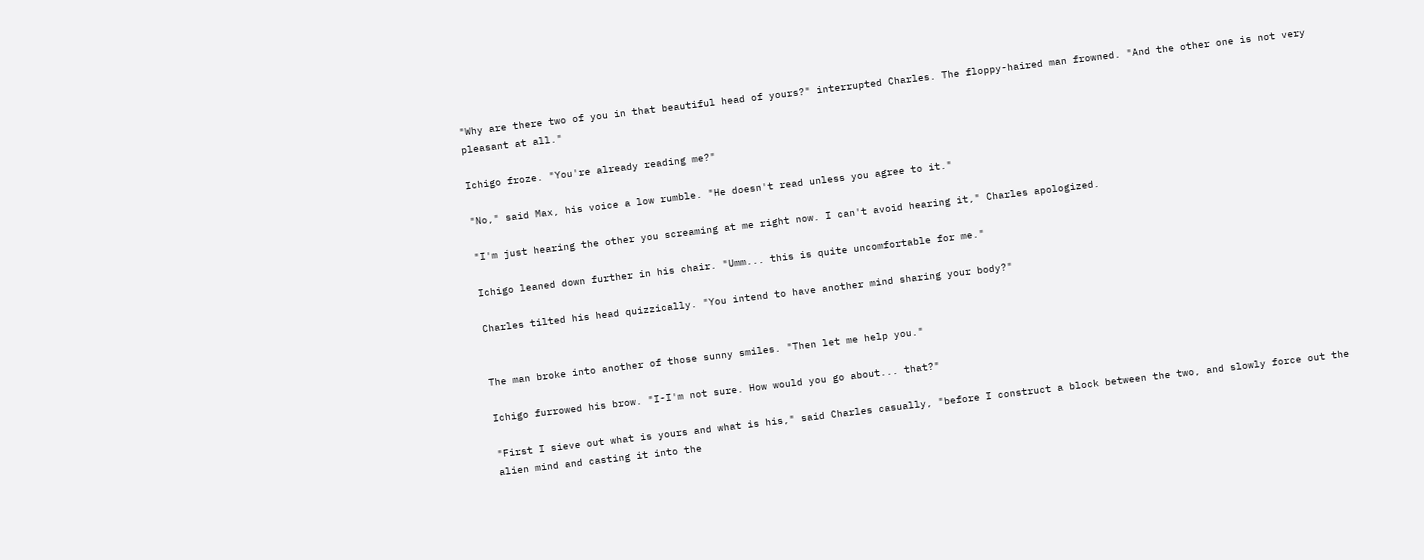"Why are there two of you in that beautiful head of yours?" interrupted Charles. The floppy-haired man frowned. "And the other one is not very pleasant at all."

Ichigo froze. "You're already reading me?"

"No," said Max, his voice a low rumble. "He doesn't read unless you agree to it."

"I'm just hearing the other you screaming at me right now. I can't avoid hearing it," Charles apologized.

Ichigo leaned down further in his chair. "Umm... this is quite uncomfortable for me."

Charles tilted his head quizzically. "You intend to have another mind sharing your body?"


The man broke into another of those sunny smiles. "Then let me help you."

Ichigo furrowed his brow. "I-I'm not sure. How would you go about... that?"

"First I sieve out what is yours and what is his," said Charles casually, "before I construct a block between the two, and slowly force out the alien mind and casting it into the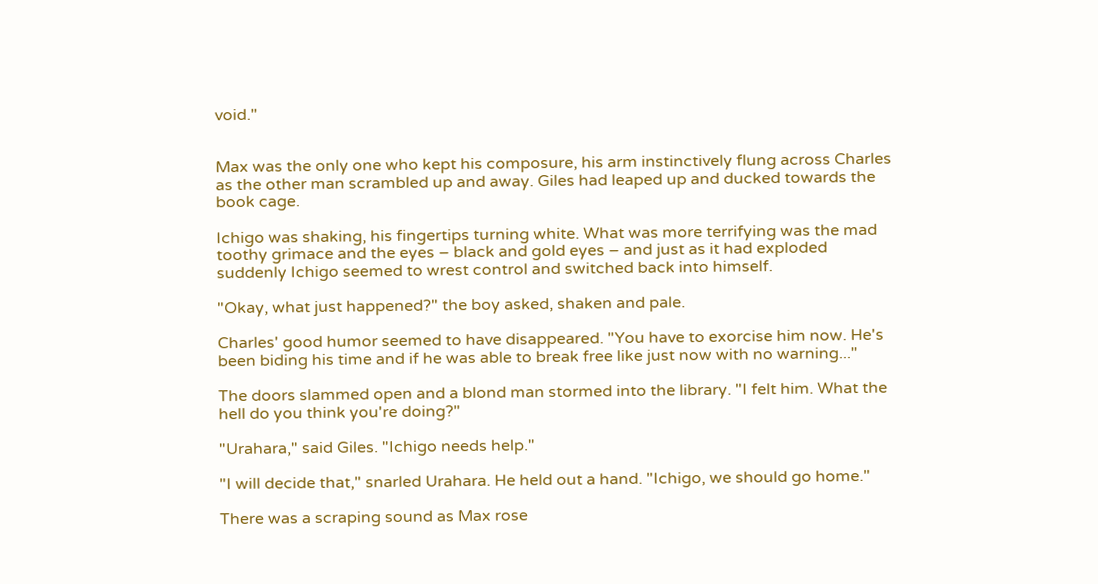void."


Max was the only one who kept his composure, his arm instinctively flung across Charles as the other man scrambled up and away. Giles had leaped up and ducked towards the book cage.

Ichigo was shaking, his fingertips turning white. What was more terrifying was the mad toothy grimace and the eyes – black and gold eyes – and just as it had exploded suddenly Ichigo seemed to wrest control and switched back into himself.

"Okay, what just happened?" the boy asked, shaken and pale.

Charles' good humor seemed to have disappeared. "You have to exorcise him now. He's been biding his time and if he was able to break free like just now with no warning..."

The doors slammed open and a blond man stormed into the library. "I felt him. What the hell do you think you're doing?"

"Urahara," said Giles. "Ichigo needs help."

"I will decide that," snarled Urahara. He held out a hand. "Ichigo, we should go home."

There was a scraping sound as Max rose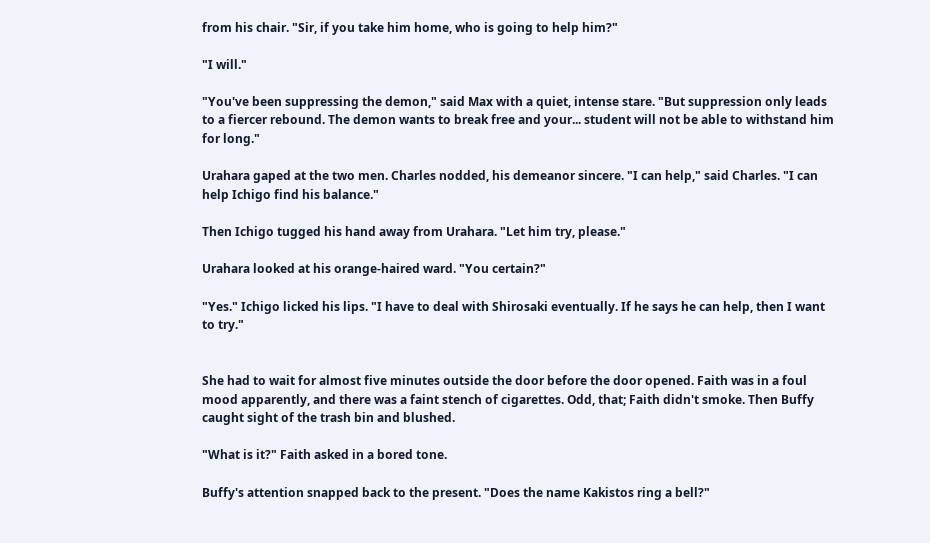from his chair. "Sir, if you take him home, who is going to help him?"

"I will."

"You've been suppressing the demon," said Max with a quiet, intense stare. "But suppression only leads to a fiercer rebound. The demon wants to break free and your... student will not be able to withstand him for long."

Urahara gaped at the two men. Charles nodded, his demeanor sincere. "I can help," said Charles. "I can help Ichigo find his balance."

Then Ichigo tugged his hand away from Urahara. "Let him try, please."

Urahara looked at his orange-haired ward. "You certain?"

"Yes." Ichigo licked his lips. "I have to deal with Shirosaki eventually. If he says he can help, then I want to try."


She had to wait for almost five minutes outside the door before the door opened. Faith was in a foul mood apparently, and there was a faint stench of cigarettes. Odd, that; Faith didn't smoke. Then Buffy caught sight of the trash bin and blushed.

"What is it?" Faith asked in a bored tone.

Buffy's attention snapped back to the present. "Does the name Kakistos ring a bell?"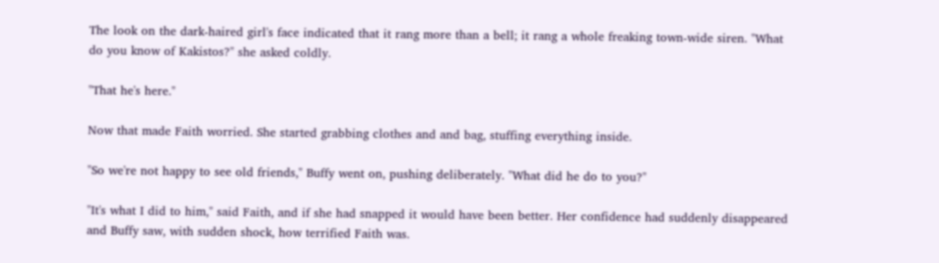The look on the dark-haired girl's face indicated that it rang more than a bell; it rang a whole freaking town-wide siren. "What do you know of Kakistos?" she asked coldly.

"That he's here."

Now that made Faith worried. She started grabbing clothes and and bag, stuffing everything inside.

"So we're not happy to see old friends," Buffy went on, pushing deliberately. "What did he do to you?"

"It's what I did to him," said Faith, and if she had snapped it would have been better. Her confidence had suddenly disappeared and Buffy saw, with sudden shock, how terrified Faith was.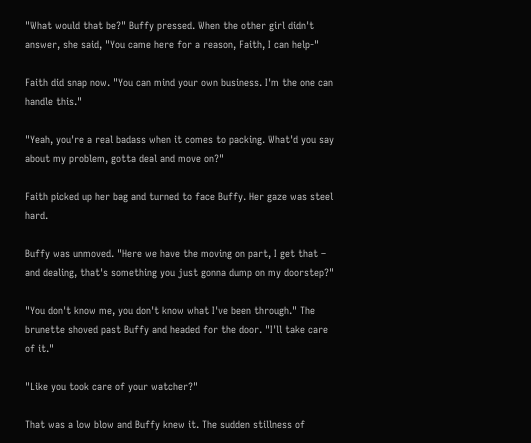"What would that be?" Buffy pressed. When the other girl didn't answer, she said, "You came here for a reason, Faith, I can help-"

Faith did snap now. "You can mind your own business. I'm the one can handle this."

"Yeah, you're a real badass when it comes to packing. What'd you say about my problem, gotta deal and move on?"

Faith picked up her bag and turned to face Buffy. Her gaze was steel hard.

Buffy was unmoved. "Here we have the moving on part, I get that – and dealing, that's something you just gonna dump on my doorstep?"

"You don't know me, you don't know what I've been through." The brunette shoved past Buffy and headed for the door. "I'll take care of it."

"Like you took care of your watcher?"

That was a low blow and Buffy knew it. The sudden stillness of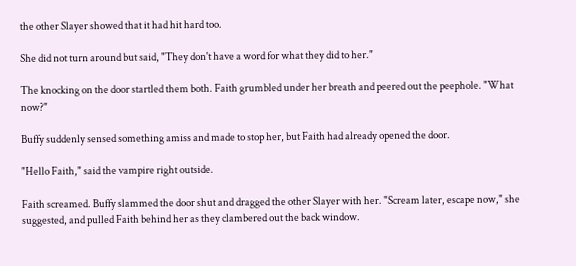the other Slayer showed that it had hit hard too.

She did not turn around but said, "They don't have a word for what they did to her."

The knocking on the door startled them both. Faith grumbled under her breath and peered out the peephole. "What now?"

Buffy suddenly sensed something amiss and made to stop her, but Faith had already opened the door.

"Hello Faith," said the vampire right outside.

Faith screamed. Buffy slammed the door shut and dragged the other Slayer with her. "Scream later, escape now," she suggested, and pulled Faith behind her as they clambered out the back window.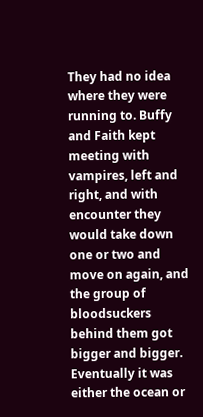They had no idea where they were running to. Buffy and Faith kept meeting with vampires, left and right, and with encounter they would take down one or two and move on again, and the group of bloodsuckers behind them got bigger and bigger. Eventually it was either the ocean or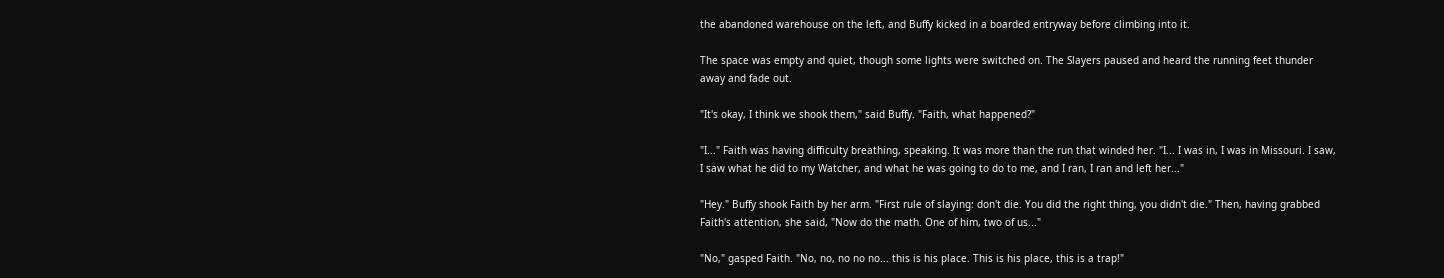the abandoned warehouse on the left, and Buffy kicked in a boarded entryway before climbing into it.

The space was empty and quiet, though some lights were switched on. The Slayers paused and heard the running feet thunder away and fade out.

"It's okay, I think we shook them," said Buffy. "Faith, what happened?"

"I..." Faith was having difficulty breathing, speaking. It was more than the run that winded her. "I... I was in, I was in Missouri. I saw, I saw what he did to my Watcher, and what he was going to do to me, and I ran, I ran and left her..."

"Hey." Buffy shook Faith by her arm. "First rule of slaying: don't die. You did the right thing, you didn't die." Then, having grabbed Faith's attention, she said, "Now do the math. One of him, two of us..."

"No," gasped Faith. "No, no, no no no... this is his place. This is his place, this is a trap!"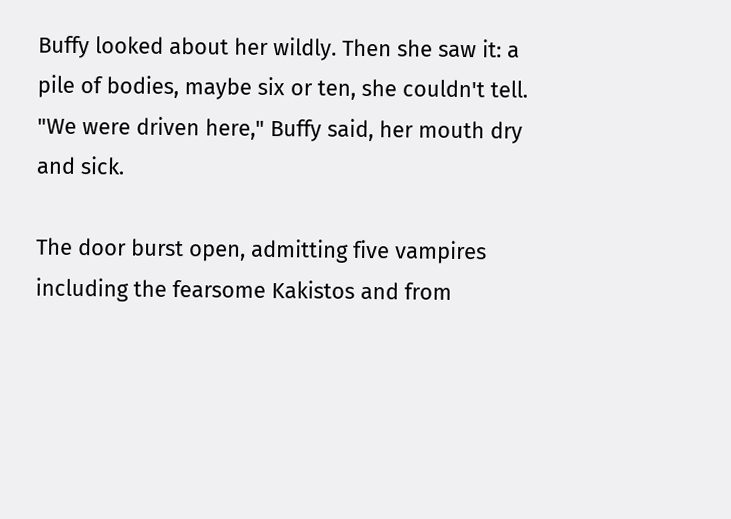Buffy looked about her wildly. Then she saw it: a pile of bodies, maybe six or ten, she couldn't tell. "We were driven here," Buffy said, her mouth dry and sick.

The door burst open, admitting five vampires including the fearsome Kakistos and from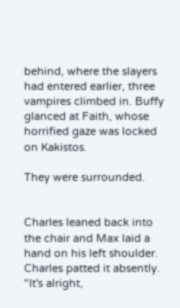behind, where the slayers had entered earlier, three vampires climbed in. Buffy glanced at Faith, whose horrified gaze was locked on Kakistos.

They were surrounded.


Charles leaned back into the chair and Max laid a hand on his left shoulder. Charles patted it absently. "It's alright,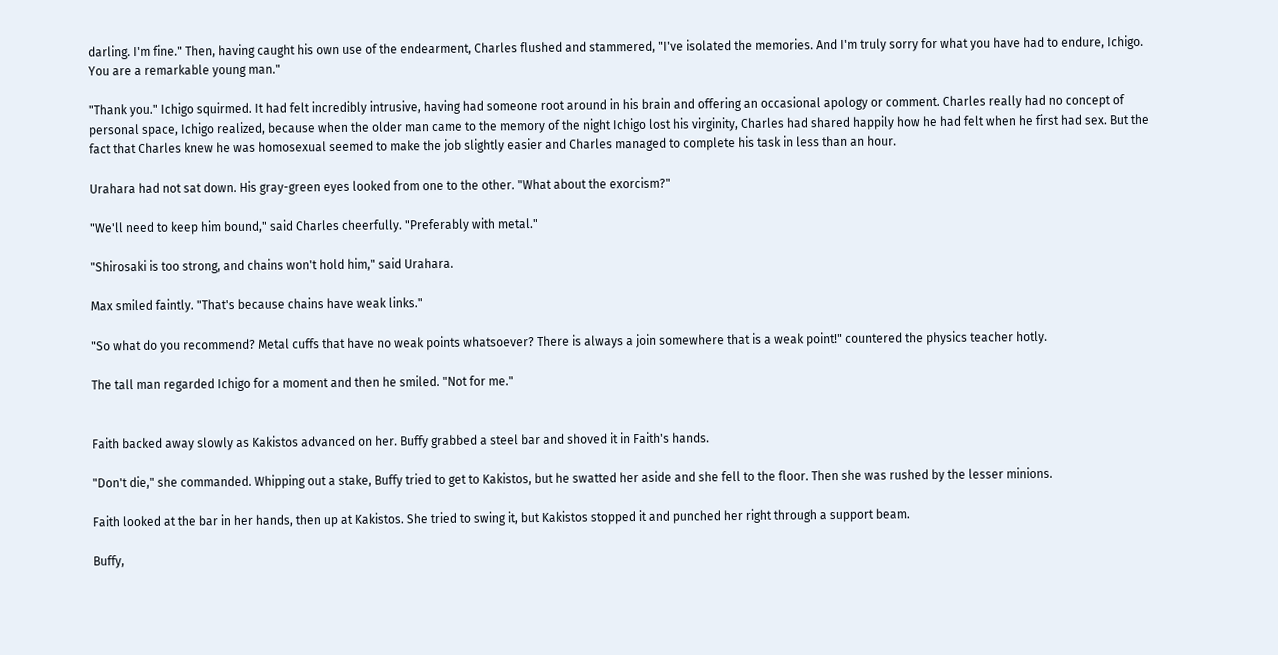darling. I'm fine." Then, having caught his own use of the endearment, Charles flushed and stammered, "I've isolated the memories. And I'm truly sorry for what you have had to endure, Ichigo. You are a remarkable young man."

"Thank you." Ichigo squirmed. It had felt incredibly intrusive, having had someone root around in his brain and offering an occasional apology or comment. Charles really had no concept of personal space, Ichigo realized, because when the older man came to the memory of the night Ichigo lost his virginity, Charles had shared happily how he had felt when he first had sex. But the fact that Charles knew he was homosexual seemed to make the job slightly easier and Charles managed to complete his task in less than an hour.

Urahara had not sat down. His gray-green eyes looked from one to the other. "What about the exorcism?"

"We'll need to keep him bound," said Charles cheerfully. "Preferably with metal."

"Shirosaki is too strong, and chains won't hold him," said Urahara.

Max smiled faintly. "That's because chains have weak links."

"So what do you recommend? Metal cuffs that have no weak points whatsoever? There is always a join somewhere that is a weak point!" countered the physics teacher hotly.

The tall man regarded Ichigo for a moment and then he smiled. "Not for me."


Faith backed away slowly as Kakistos advanced on her. Buffy grabbed a steel bar and shoved it in Faith's hands.

"Don't die," she commanded. Whipping out a stake, Buffy tried to get to Kakistos, but he swatted her aside and she fell to the floor. Then she was rushed by the lesser minions.

Faith looked at the bar in her hands, then up at Kakistos. She tried to swing it, but Kakistos stopped it and punched her right through a support beam.

Buffy,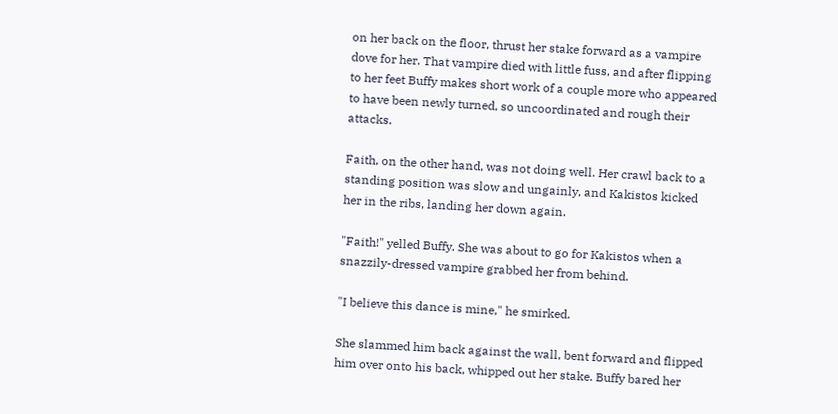on her back on the floor, thrust her stake forward as a vampire dove for her. That vampire died with little fuss, and after flipping to her feet Buffy makes short work of a couple more who appeared to have been newly turned, so uncoordinated and rough their attacks.

Faith, on the other hand, was not doing well. Her crawl back to a standing position was slow and ungainly, and Kakistos kicked her in the ribs, landing her down again.

"Faith!" yelled Buffy. She was about to go for Kakistos when a snazzily-dressed vampire grabbed her from behind.

"I believe this dance is mine," he smirked.

She slammed him back against the wall, bent forward and flipped him over onto his back, whipped out her stake. Buffy bared her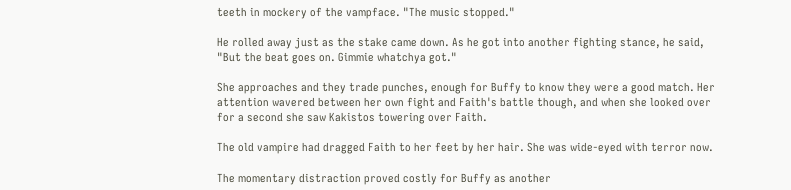teeth in mockery of the vampface. "The music stopped."

He rolled away just as the stake came down. As he got into another fighting stance, he said, "But the beat goes on. Gimmie whatchya got."

She approaches and they trade punches, enough for Buffy to know they were a good match. Her attention wavered between her own fight and Faith's battle though, and when she looked over for a second she saw Kakistos towering over Faith.

The old vampire had dragged Faith to her feet by her hair. She was wide-eyed with terror now.

The momentary distraction proved costly for Buffy as another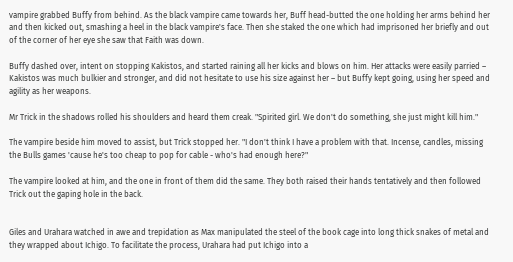vampire grabbed Buffy from behind. As the black vampire came towards her, Buff head-butted the one holding her arms behind her and then kicked out, smashing a heel in the black vampire's face. Then she staked the one which had imprisoned her briefly and out of the corner of her eye she saw that Faith was down.

Buffy dashed over, intent on stopping Kakistos, and started raining all her kicks and blows on him. Her attacks were easily parried – Kakistos was much bulkier and stronger, and did not hesitate to use his size against her – but Buffy kept going, using her speed and agility as her weapons.

Mr Trick in the shadows rolled his shoulders and heard them creak. "Spirited girl. We don't do something, she just might kill him."

The vampire beside him moved to assist, but Trick stopped her. "I don't think I have a problem with that. Incense, candles, missing the Bulls games 'cause he's too cheap to pop for cable - who's had enough here?"

The vampire looked at him, and the one in front of them did the same. They both raised their hands tentatively and then followed Trick out the gaping hole in the back.


Giles and Urahara watched in awe and trepidation as Max manipulated the steel of the book cage into long thick snakes of metal and they wrapped about Ichigo. To facilitate the process, Urahara had put Ichigo into a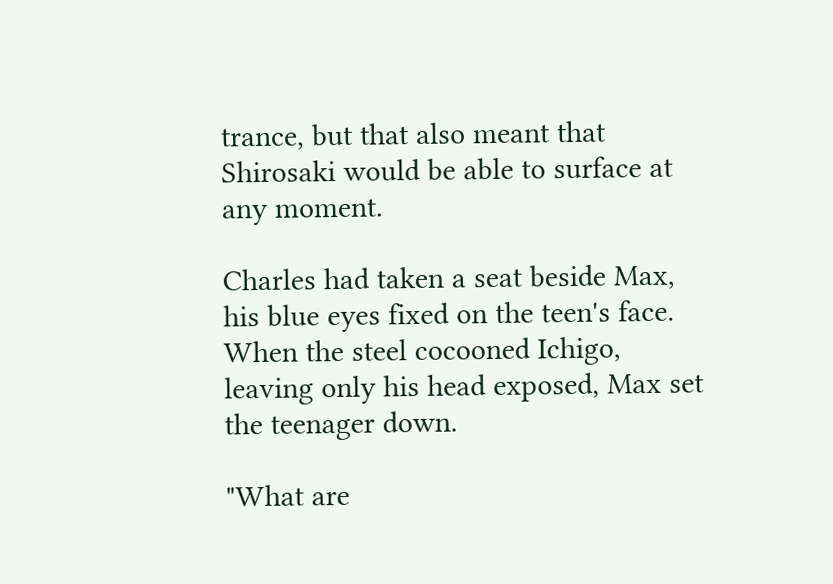trance, but that also meant that Shirosaki would be able to surface at any moment.

Charles had taken a seat beside Max, his blue eyes fixed on the teen's face. When the steel cocooned Ichigo, leaving only his head exposed, Max set the teenager down.

"What are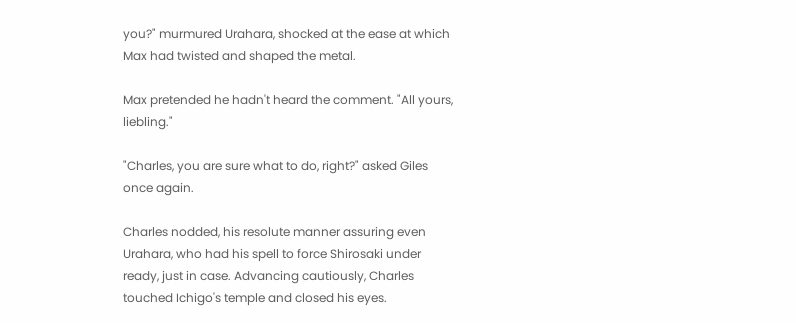you?" murmured Urahara, shocked at the ease at which Max had twisted and shaped the metal.

Max pretended he hadn't heard the comment. "All yours, liebling."

"Charles, you are sure what to do, right?" asked Giles once again.

Charles nodded, his resolute manner assuring even Urahara, who had his spell to force Shirosaki under ready, just in case. Advancing cautiously, Charles touched Ichigo's temple and closed his eyes.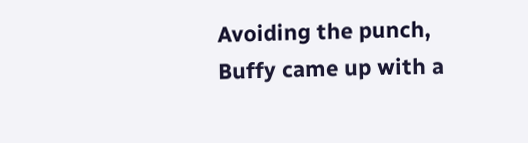Avoiding the punch, Buffy came up with a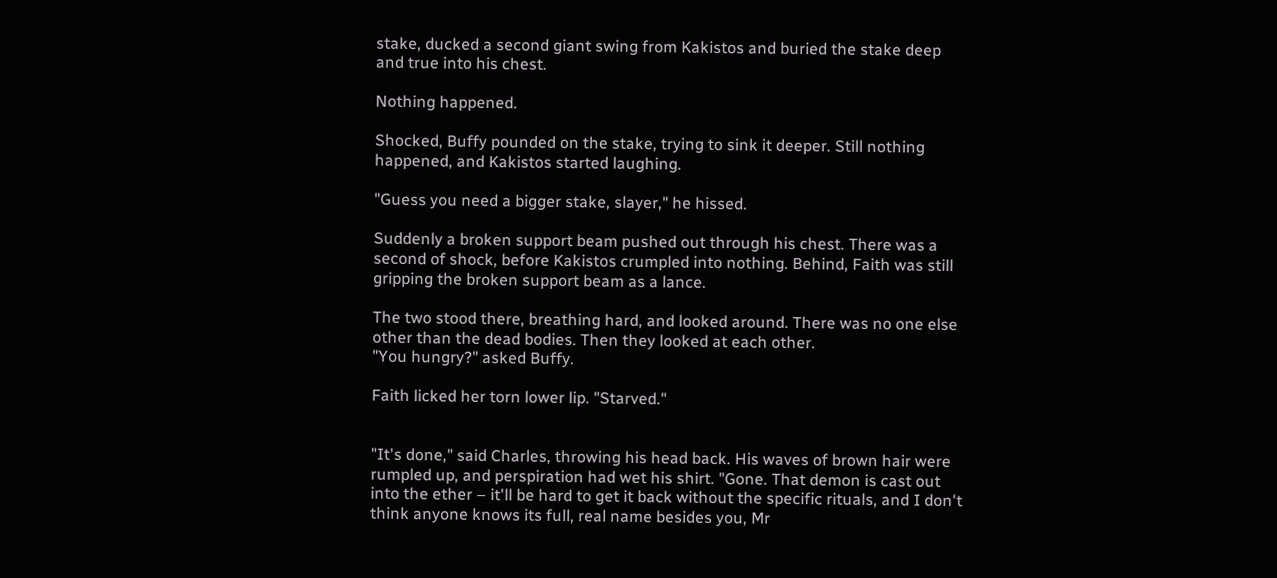stake, ducked a second giant swing from Kakistos and buried the stake deep and true into his chest.

Nothing happened.

Shocked, Buffy pounded on the stake, trying to sink it deeper. Still nothing happened, and Kakistos started laughing.

"Guess you need a bigger stake, slayer," he hissed.

Suddenly a broken support beam pushed out through his chest. There was a second of shock, before Kakistos crumpled into nothing. Behind, Faith was still gripping the broken support beam as a lance.

The two stood there, breathing hard, and looked around. There was no one else other than the dead bodies. Then they looked at each other.
"You hungry?" asked Buffy.

Faith licked her torn lower lip. "Starved."


"It's done," said Charles, throwing his head back. His waves of brown hair were rumpled up, and perspiration had wet his shirt. "Gone. That demon is cast out into the ether – it'll be hard to get it back without the specific rituals, and I don't think anyone knows its full, real name besides you, Mr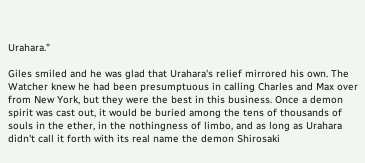Urahara."

Giles smiled and he was glad that Urahara's relief mirrored his own. The Watcher knew he had been presumptuous in calling Charles and Max over from New York, but they were the best in this business. Once a demon spirit was cast out, it would be buried among the tens of thousands of souls in the ether, in the nothingness of limbo, and as long as Urahara didn't call it forth with its real name the demon Shirosaki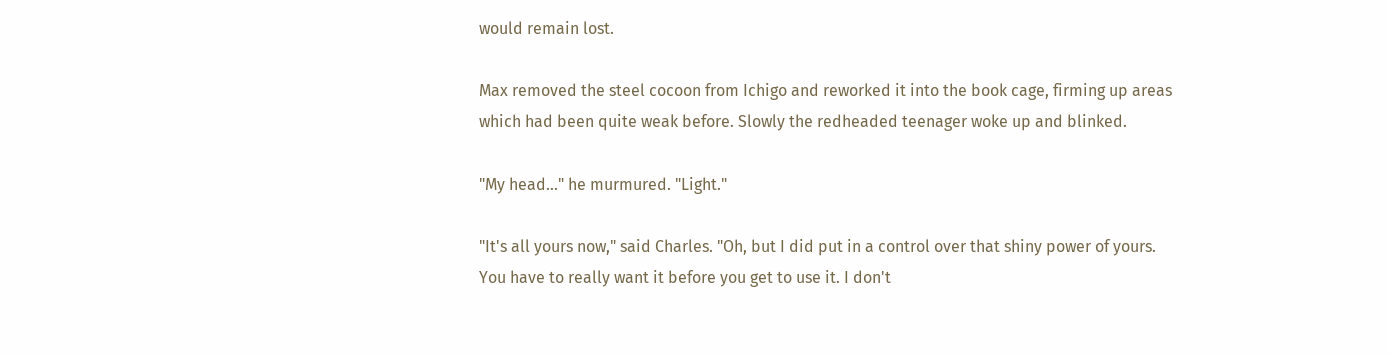would remain lost.

Max removed the steel cocoon from Ichigo and reworked it into the book cage, firming up areas which had been quite weak before. Slowly the redheaded teenager woke up and blinked.

"My head..." he murmured. "Light."

"It's all yours now," said Charles. "Oh, but I did put in a control over that shiny power of yours. You have to really want it before you get to use it. I don't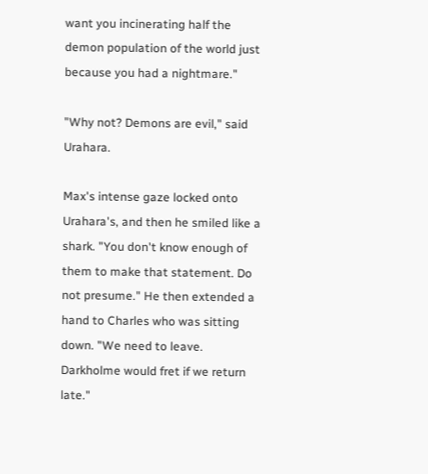want you incinerating half the demon population of the world just because you had a nightmare."

"Why not? Demons are evil," said Urahara.

Max's intense gaze locked onto Urahara's, and then he smiled like a shark. "You don't know enough of them to make that statement. Do not presume." He then extended a hand to Charles who was sitting down. "We need to leave. Darkholme would fret if we return late."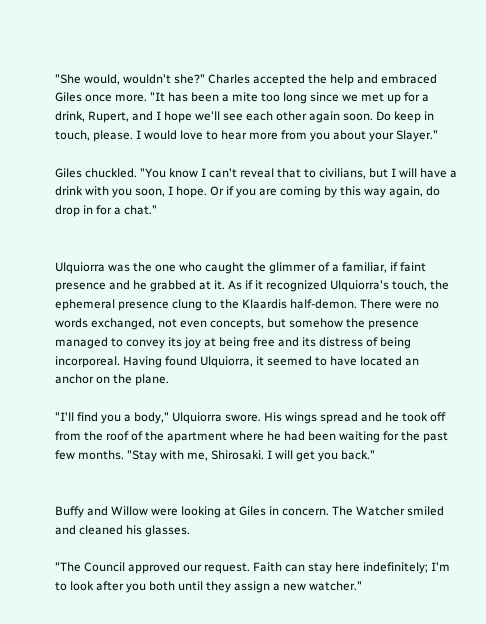"She would, wouldn't she?" Charles accepted the help and embraced Giles once more. "It has been a mite too long since we met up for a drink, Rupert, and I hope we'll see each other again soon. Do keep in touch, please. I would love to hear more from you about your Slayer."

Giles chuckled. "You know I can't reveal that to civilians, but I will have a drink with you soon, I hope. Or if you are coming by this way again, do drop in for a chat."


Ulquiorra was the one who caught the glimmer of a familiar, if faint presence and he grabbed at it. As if it recognized Ulquiorra's touch, the ephemeral presence clung to the Klaardis half-demon. There were no words exchanged, not even concepts, but somehow the presence managed to convey its joy at being free and its distress of being incorporeal. Having found Ulquiorra, it seemed to have located an anchor on the plane.

"I'll find you a body," Ulquiorra swore. His wings spread and he took off from the roof of the apartment where he had been waiting for the past few months. "Stay with me, Shirosaki. I will get you back."


Buffy and Willow were looking at Giles in concern. The Watcher smiled and cleaned his glasses.

"The Council approved our request. Faith can stay here indefinitely; I'm to look after you both until they assign a new watcher."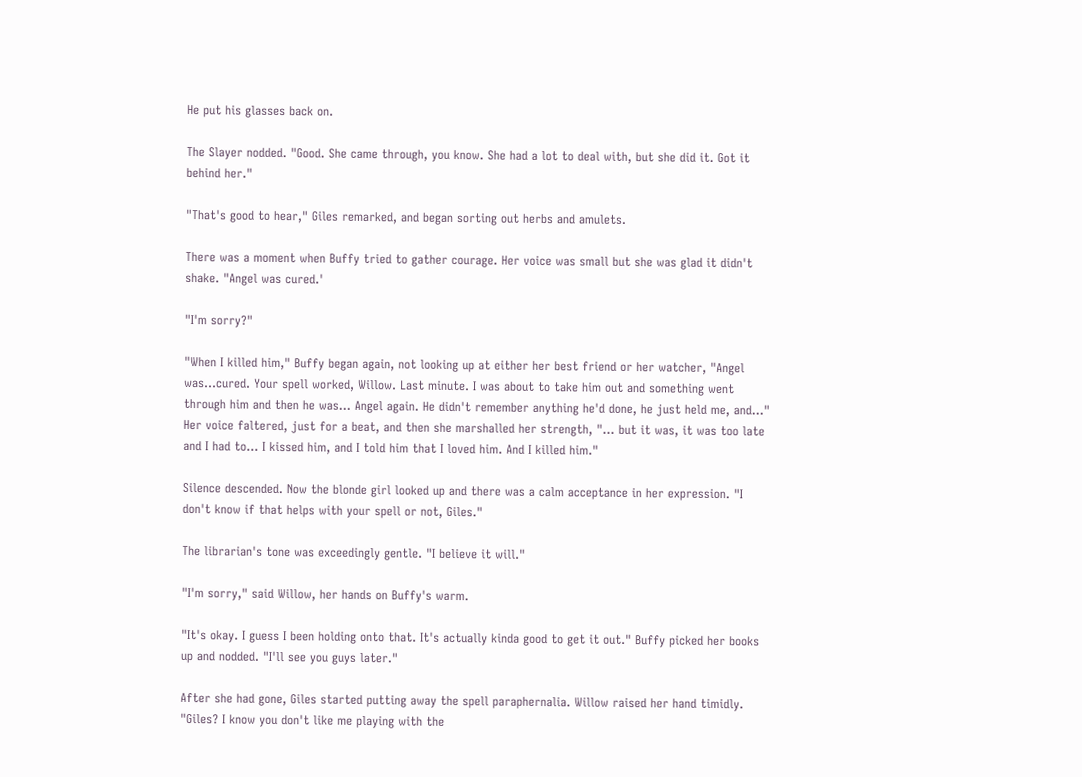He put his glasses back on.

The Slayer nodded. "Good. She came through, you know. She had a lot to deal with, but she did it. Got it behind her."

"That's good to hear," Giles remarked, and began sorting out herbs and amulets.

There was a moment when Buffy tried to gather courage. Her voice was small but she was glad it didn't shake. "Angel was cured.'

"I'm sorry?"

"When I killed him," Buffy began again, not looking up at either her best friend or her watcher, "Angel was...cured. Your spell worked, Willow. Last minute. I was about to take him out and something went through him and then he was... Angel again. He didn't remember anything he'd done, he just held me, and..." Her voice faltered, just for a beat, and then she marshalled her strength, "... but it was, it was too late and I had to... I kissed him, and I told him that I loved him. And I killed him."

Silence descended. Now the blonde girl looked up and there was a calm acceptance in her expression. "I don't know if that helps with your spell or not, Giles."

The librarian's tone was exceedingly gentle. "I believe it will."

"I'm sorry," said Willow, her hands on Buffy's warm.

"It's okay. I guess I been holding onto that. It's actually kinda good to get it out." Buffy picked her books up and nodded. "I'll see you guys later."

After she had gone, Giles started putting away the spell paraphernalia. Willow raised her hand timidly.
"Giles? I know you don't like me playing with the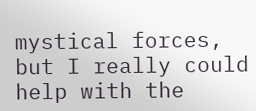mystical forces, but I really could help with the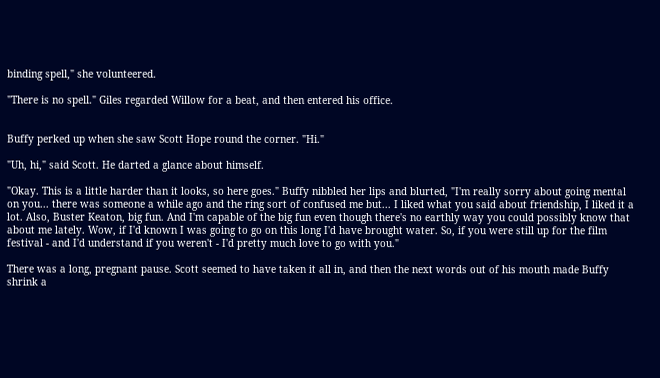binding spell," she volunteered.

"There is no spell." Giles regarded Willow for a beat, and then entered his office.


Buffy perked up when she saw Scott Hope round the corner. "Hi."

"Uh, hi," said Scott. He darted a glance about himself.

"Okay. This is a little harder than it looks, so here goes." Buffy nibbled her lips and blurted, "I'm really sorry about going mental on you... there was someone a while ago and the ring sort of confused me but... I liked what you said about friendship, I liked it a lot. Also, Buster Keaton, big fun. And I'm capable of the big fun even though there's no earthly way you could possibly know that about me lately. Wow, if I'd known I was going to go on this long I'd have brought water. So, if you were still up for the film festival - and I'd understand if you weren't - I'd pretty much love to go with you."

There was a long, pregnant pause. Scott seemed to have taken it all in, and then the next words out of his mouth made Buffy shrink a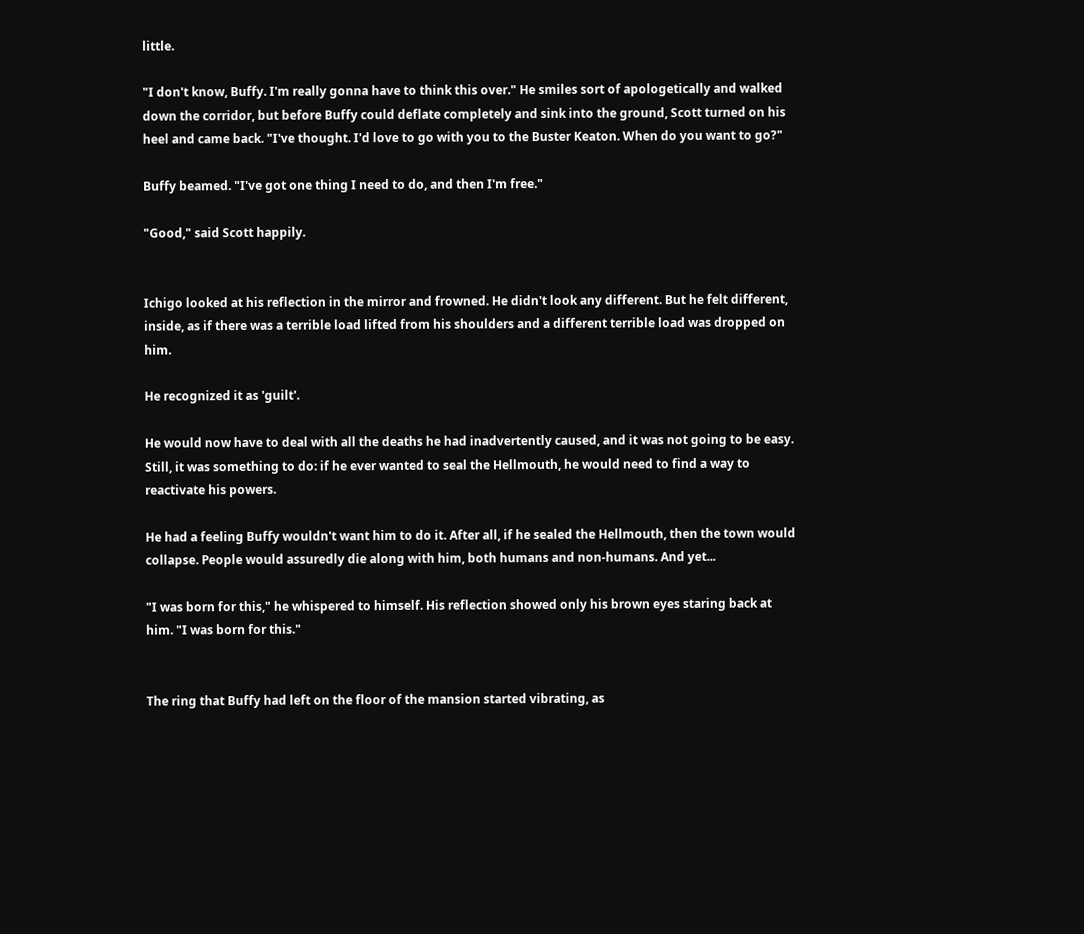little.

"I don't know, Buffy. I'm really gonna have to think this over." He smiles sort of apologetically and walked down the corridor, but before Buffy could deflate completely and sink into the ground, Scott turned on his heel and came back. "I've thought. I'd love to go with you to the Buster Keaton. When do you want to go?"

Buffy beamed. "I've got one thing I need to do, and then I'm free."

"Good," said Scott happily.


Ichigo looked at his reflection in the mirror and frowned. He didn't look any different. But he felt different, inside, as if there was a terrible load lifted from his shoulders and a different terrible load was dropped on him.

He recognized it as 'guilt'.

He would now have to deal with all the deaths he had inadvertently caused, and it was not going to be easy. Still, it was something to do: if he ever wanted to seal the Hellmouth, he would need to find a way to reactivate his powers.

He had a feeling Buffy wouldn't want him to do it. After all, if he sealed the Hellmouth, then the town would collapse. People would assuredly die along with him, both humans and non-humans. And yet...

"I was born for this," he whispered to himself. His reflection showed only his brown eyes staring back at him. "I was born for this."


The ring that Buffy had left on the floor of the mansion started vibrating, as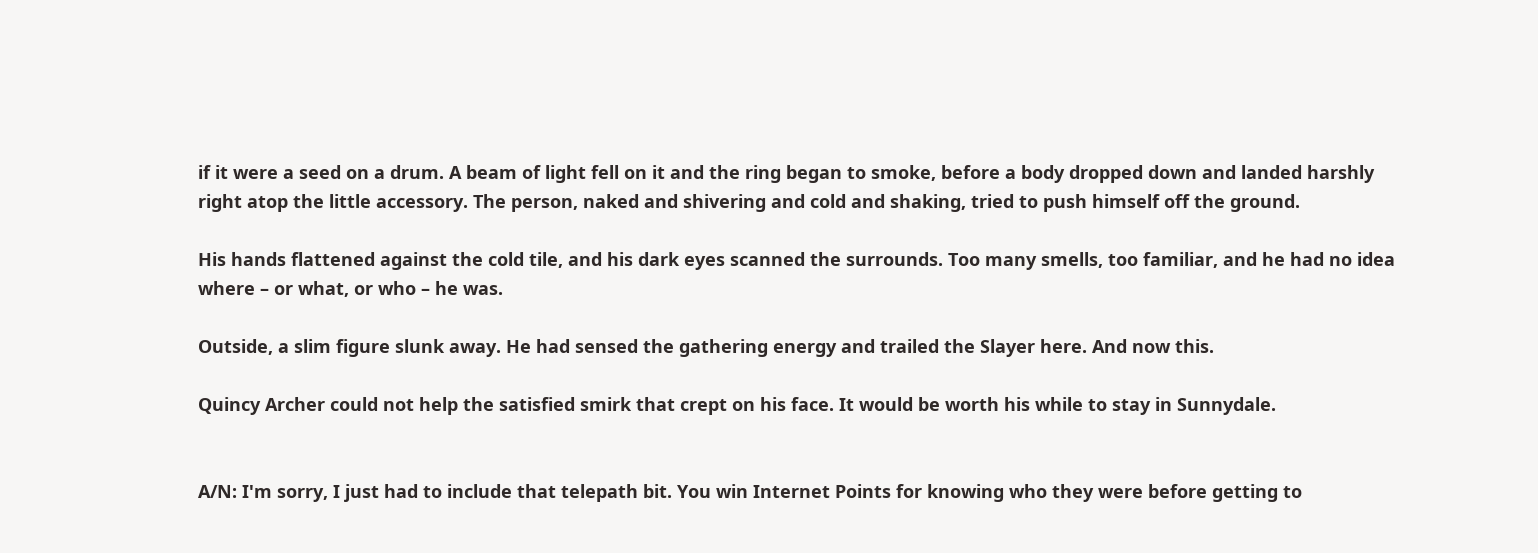if it were a seed on a drum. A beam of light fell on it and the ring began to smoke, before a body dropped down and landed harshly right atop the little accessory. The person, naked and shivering and cold and shaking, tried to push himself off the ground.

His hands flattened against the cold tile, and his dark eyes scanned the surrounds. Too many smells, too familiar, and he had no idea where – or what, or who – he was.

Outside, a slim figure slunk away. He had sensed the gathering energy and trailed the Slayer here. And now this.

Quincy Archer could not help the satisfied smirk that crept on his face. It would be worth his while to stay in Sunnydale.


A/N: I'm sorry, I just had to include that telepath bit. You win Internet Points for knowing who they were before getting to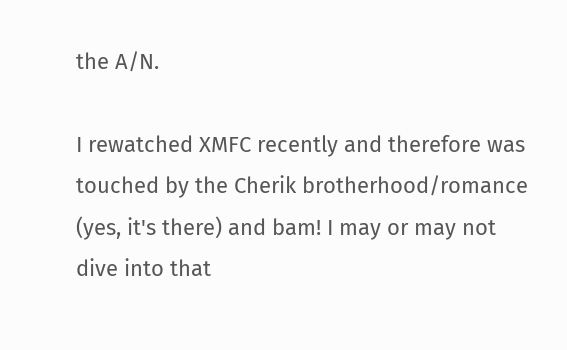the A/N.

I rewatched XMFC recently and therefore was touched by the Cherik brotherhood/romance (yes, it's there) and bam! I may or may not dive into that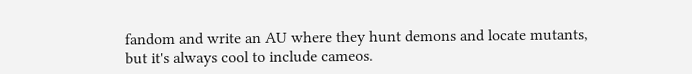fandom and write an AU where they hunt demons and locate mutants, but it's always cool to include cameos.